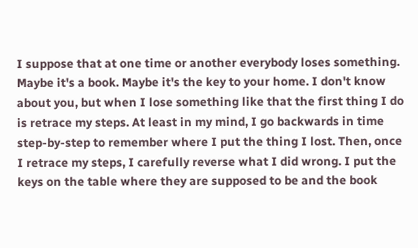I suppose that at one time or another everybody loses something. Maybe it's a book. Maybe it's the key to your home. I don't know about you, but when I lose something like that the first thing I do is retrace my steps. At least in my mind, I go backwards in time step-by-step to remember where I put the thing I lost. Then, once I retrace my steps, I carefully reverse what I did wrong. I put the keys on the table where they are supposed to be and the book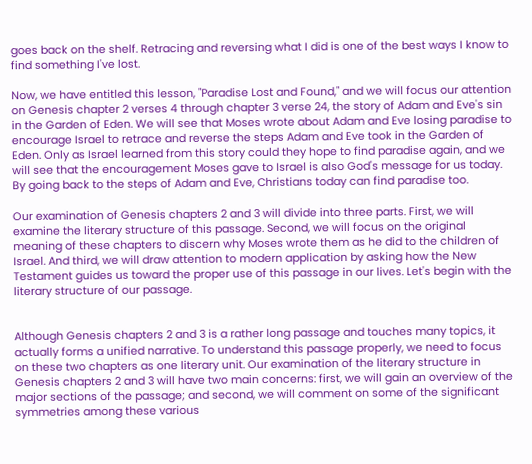goes back on the shelf. Retracing and reversing what I did is one of the best ways I know to find something I've lost.

Now, we have entitled this lesson, "Paradise Lost and Found," and we will focus our attention on Genesis chapter 2 verses 4 through chapter 3 verse 24, the story of Adam and Eve's sin in the Garden of Eden. We will see that Moses wrote about Adam and Eve losing paradise to encourage Israel to retrace and reverse the steps Adam and Eve took in the Garden of Eden. Only as Israel learned from this story could they hope to find paradise again, and we will see that the encouragement Moses gave to Israel is also God's message for us today. By going back to the steps of Adam and Eve, Christians today can find paradise too.

Our examination of Genesis chapters 2 and 3 will divide into three parts. First, we will examine the literary structure of this passage. Second, we will focus on the original meaning of these chapters to discern why Moses wrote them as he did to the children of Israel. And third, we will draw attention to modern application by asking how the New Testament guides us toward the proper use of this passage in our lives. Let's begin with the literary structure of our passage.


Although Genesis chapters 2 and 3 is a rather long passage and touches many topics, it actually forms a unified narrative. To understand this passage properly, we need to focus on these two chapters as one literary unit. Our examination of the literary structure in Genesis chapters 2 and 3 will have two main concerns: first, we will gain an overview of the major sections of the passage; and second, we will comment on some of the significant symmetries among these various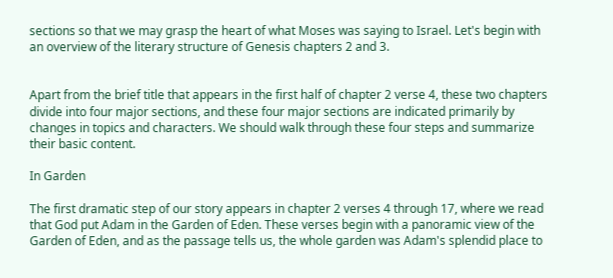sections so that we may grasp the heart of what Moses was saying to Israel. Let's begin with an overview of the literary structure of Genesis chapters 2 and 3.


Apart from the brief title that appears in the first half of chapter 2 verse 4, these two chapters divide into four major sections, and these four major sections are indicated primarily by changes in topics and characters. We should walk through these four steps and summarize their basic content.

In Garden

The first dramatic step of our story appears in chapter 2 verses 4 through 17, where we read that God put Adam in the Garden of Eden. These verses begin with a panoramic view of the Garden of Eden, and as the passage tells us, the whole garden was Adam's splendid place to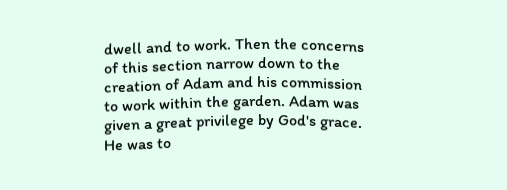dwell and to work. Then the concerns of this section narrow down to the creation of Adam and his commission to work within the garden. Adam was given a great privilege by God's grace. He was to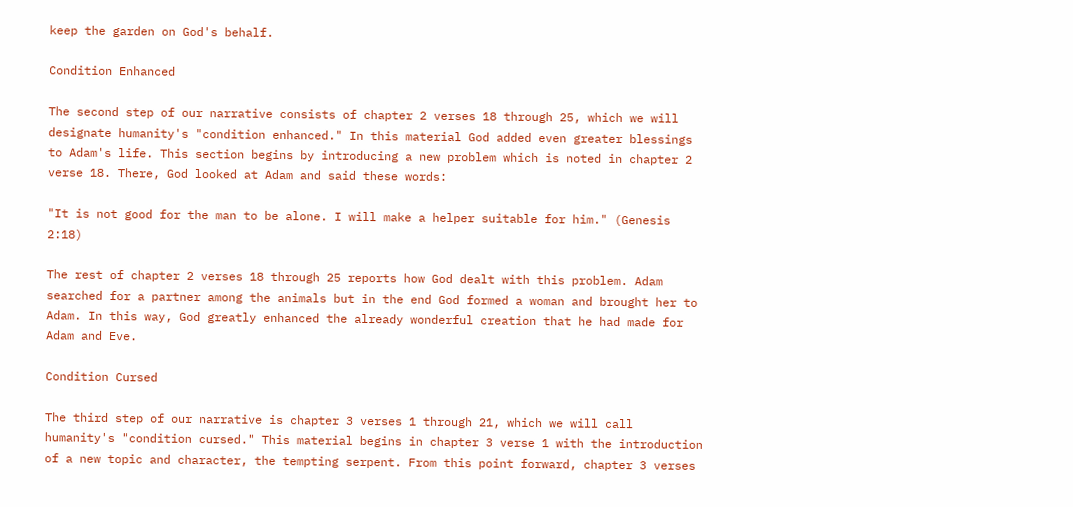keep the garden on God's behalf.

Condition Enhanced

The second step of our narrative consists of chapter 2 verses 18 through 25, which we will designate humanity's "condition enhanced." In this material God added even greater blessings to Adam's life. This section begins by introducing a new problem which is noted in chapter 2 verse 18. There, God looked at Adam and said these words:

"It is not good for the man to be alone. I will make a helper suitable for him." (Genesis 2:18)

The rest of chapter 2 verses 18 through 25 reports how God dealt with this problem. Adam searched for a partner among the animals but in the end God formed a woman and brought her to Adam. In this way, God greatly enhanced the already wonderful creation that he had made for Adam and Eve.

Condition Cursed

The third step of our narrative is chapter 3 verses 1 through 21, which we will call humanity's "condition cursed." This material begins in chapter 3 verse 1 with the introduction of a new topic and character, the tempting serpent. From this point forward, chapter 3 verses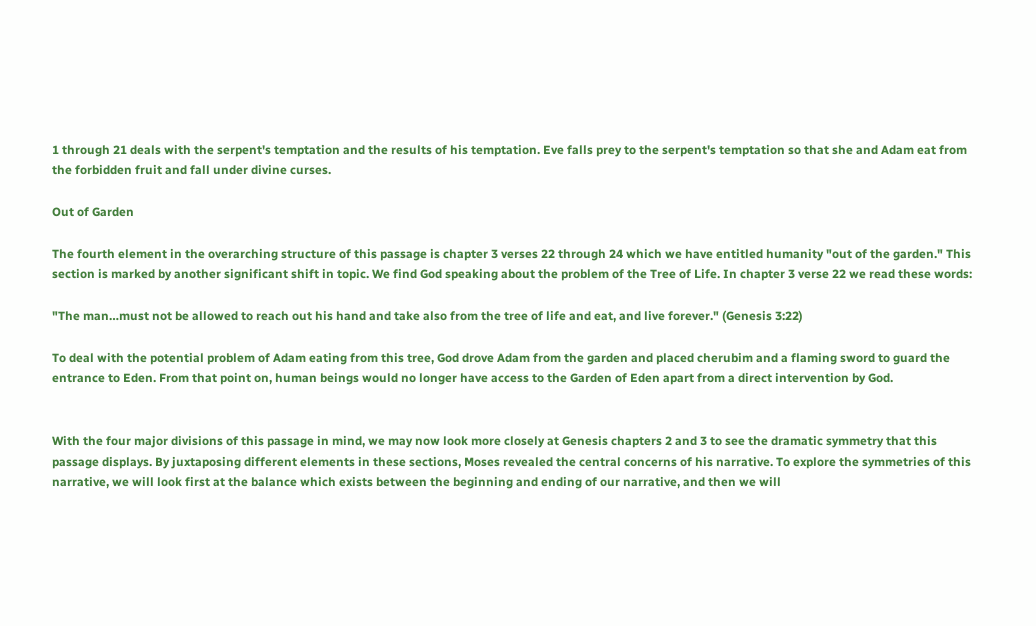1 through 21 deals with the serpent's temptation and the results of his temptation. Eve falls prey to the serpent's temptation so that she and Adam eat from the forbidden fruit and fall under divine curses.

Out of Garden

The fourth element in the overarching structure of this passage is chapter 3 verses 22 through 24 which we have entitled humanity "out of the garden." This section is marked by another significant shift in topic. We find God speaking about the problem of the Tree of Life. In chapter 3 verse 22 we read these words:

"The man…must not be allowed to reach out his hand and take also from the tree of life and eat, and live forever." (Genesis 3:22)

To deal with the potential problem of Adam eating from this tree, God drove Adam from the garden and placed cherubim and a flaming sword to guard the entrance to Eden. From that point on, human beings would no longer have access to the Garden of Eden apart from a direct intervention by God.


With the four major divisions of this passage in mind, we may now look more closely at Genesis chapters 2 and 3 to see the dramatic symmetry that this passage displays. By juxtaposing different elements in these sections, Moses revealed the central concerns of his narrative. To explore the symmetries of this narrative, we will look first at the balance which exists between the beginning and ending of our narrative, and then we will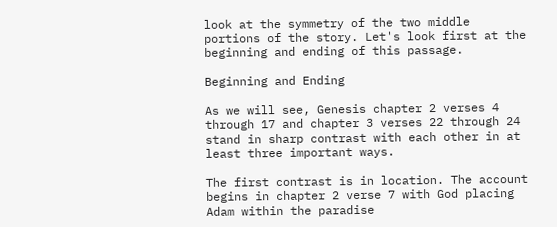look at the symmetry of the two middle portions of the story. Let's look first at the beginning and ending of this passage.

Beginning and Ending

As we will see, Genesis chapter 2 verses 4 through 17 and chapter 3 verses 22 through 24 stand in sharp contrast with each other in at least three important ways.

The first contrast is in location. The account begins in chapter 2 verse 7 with God placing Adam within the paradise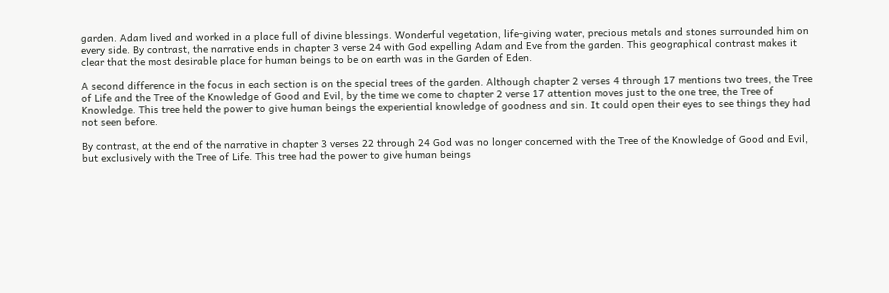garden. Adam lived and worked in a place full of divine blessings. Wonderful vegetation, life-giving water, precious metals and stones surrounded him on every side. By contrast, the narrative ends in chapter 3 verse 24 with God expelling Adam and Eve from the garden. This geographical contrast makes it clear that the most desirable place for human beings to be on earth was in the Garden of Eden.

A second difference in the focus in each section is on the special trees of the garden. Although chapter 2 verses 4 through 17 mentions two trees, the Tree of Life and the Tree of the Knowledge of Good and Evil, by the time we come to chapter 2 verse 17 attention moves just to the one tree, the Tree of Knowledge. This tree held the power to give human beings the experiential knowledge of goodness and sin. It could open their eyes to see things they had not seen before.

By contrast, at the end of the narrative in chapter 3 verses 22 through 24 God was no longer concerned with the Tree of the Knowledge of Good and Evil, but exclusively with the Tree of Life. This tree had the power to give human beings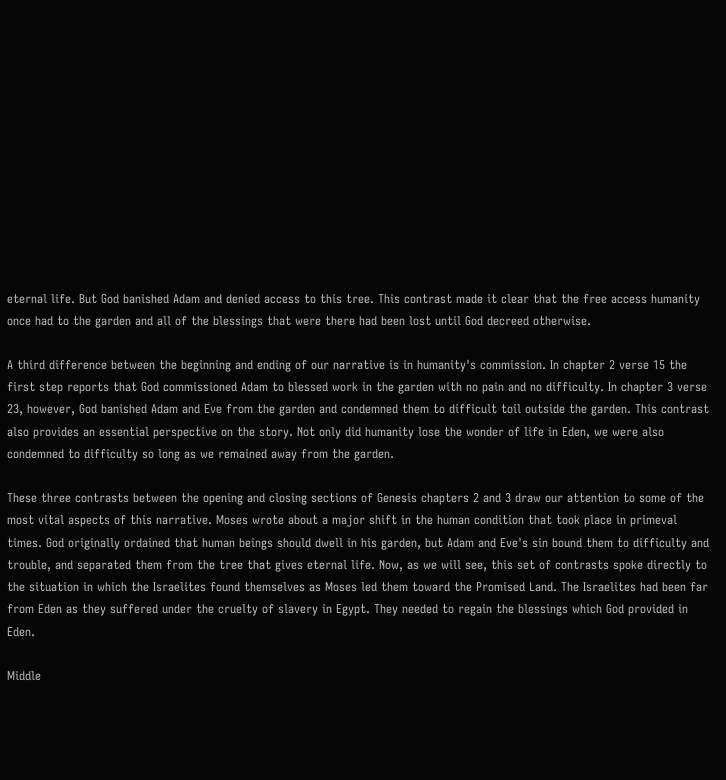eternal life. But God banished Adam and denied access to this tree. This contrast made it clear that the free access humanity once had to the garden and all of the blessings that were there had been lost until God decreed otherwise.

A third difference between the beginning and ending of our narrative is in humanity's commission. In chapter 2 verse 15 the first step reports that God commissioned Adam to blessed work in the garden with no pain and no difficulty. In chapter 3 verse 23, however, God banished Adam and Eve from the garden and condemned them to difficult toil outside the garden. This contrast also provides an essential perspective on the story. Not only did humanity lose the wonder of life in Eden, we were also condemned to difficulty so long as we remained away from the garden.

These three contrasts between the opening and closing sections of Genesis chapters 2 and 3 draw our attention to some of the most vital aspects of this narrative. Moses wrote about a major shift in the human condition that took place in primeval times. God originally ordained that human beings should dwell in his garden, but Adam and Eve's sin bound them to difficulty and trouble, and separated them from the tree that gives eternal life. Now, as we will see, this set of contrasts spoke directly to the situation in which the Israelites found themselves as Moses led them toward the Promised Land. The Israelites had been far from Eden as they suffered under the cruelty of slavery in Egypt. They needed to regain the blessings which God provided in Eden.

Middle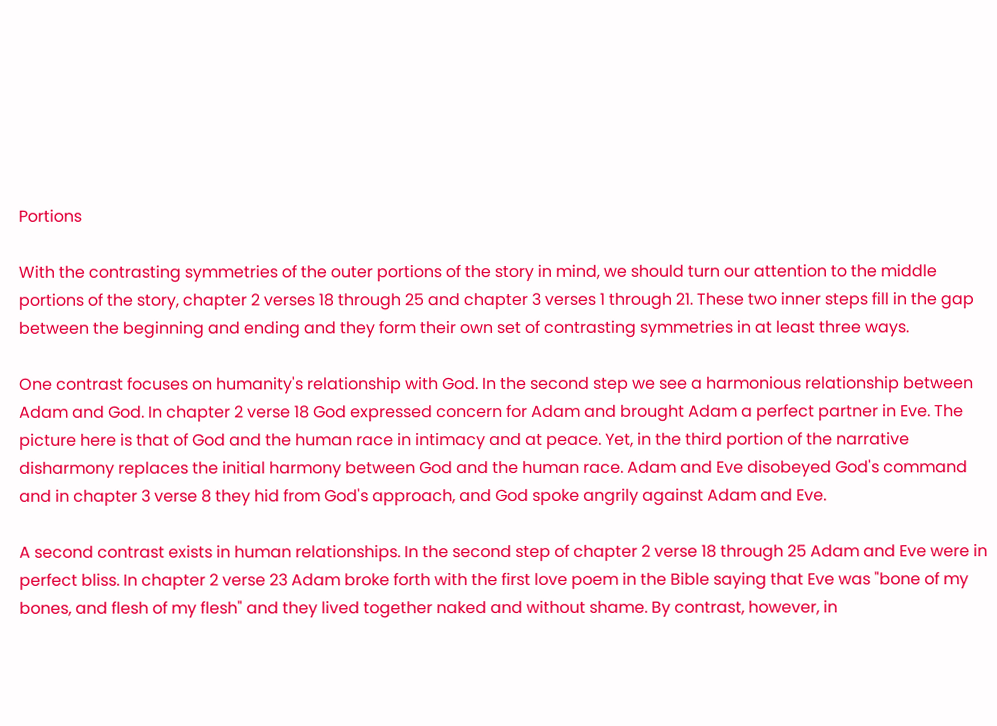Portions

With the contrasting symmetries of the outer portions of the story in mind, we should turn our attention to the middle portions of the story, chapter 2 verses 18 through 25 and chapter 3 verses 1 through 21. These two inner steps fill in the gap between the beginning and ending and they form their own set of contrasting symmetries in at least three ways.

One contrast focuses on humanity's relationship with God. In the second step we see a harmonious relationship between Adam and God. In chapter 2 verse 18 God expressed concern for Adam and brought Adam a perfect partner in Eve. The picture here is that of God and the human race in intimacy and at peace. Yet, in the third portion of the narrative disharmony replaces the initial harmony between God and the human race. Adam and Eve disobeyed God's command and in chapter 3 verse 8 they hid from God's approach, and God spoke angrily against Adam and Eve.

A second contrast exists in human relationships. In the second step of chapter 2 verse 18 through 25 Adam and Eve were in perfect bliss. In chapter 2 verse 23 Adam broke forth with the first love poem in the Bible saying that Eve was "bone of my bones, and flesh of my flesh" and they lived together naked and without shame. By contrast, however, in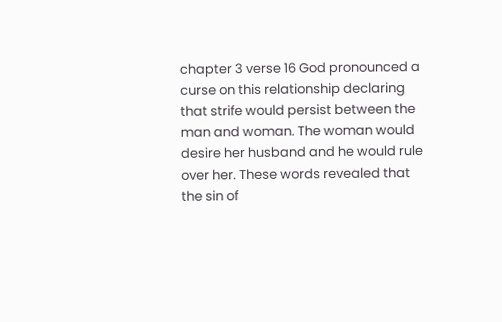chapter 3 verse 16 God pronounced a curse on this relationship declaring that strife would persist between the man and woman. The woman would desire her husband and he would rule over her. These words revealed that the sin of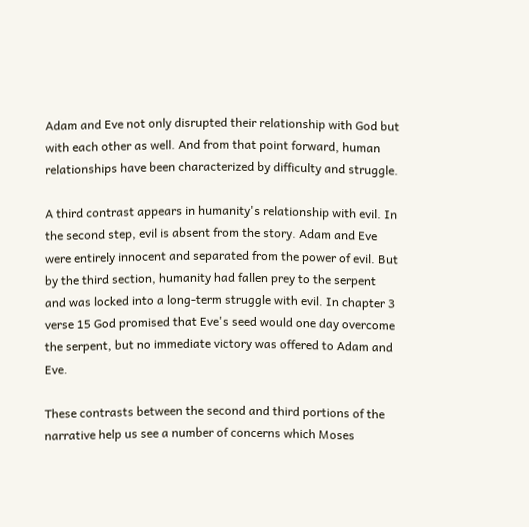Adam and Eve not only disrupted their relationship with God but with each other as well. And from that point forward, human relationships have been characterized by difficulty and struggle.

A third contrast appears in humanity's relationship with evil. In the second step, evil is absent from the story. Adam and Eve were entirely innocent and separated from the power of evil. But by the third section, humanity had fallen prey to the serpent and was locked into a long-term struggle with evil. In chapter 3 verse 15 God promised that Eve's seed would one day overcome the serpent, but no immediate victory was offered to Adam and Eve.

These contrasts between the second and third portions of the narrative help us see a number of concerns which Moses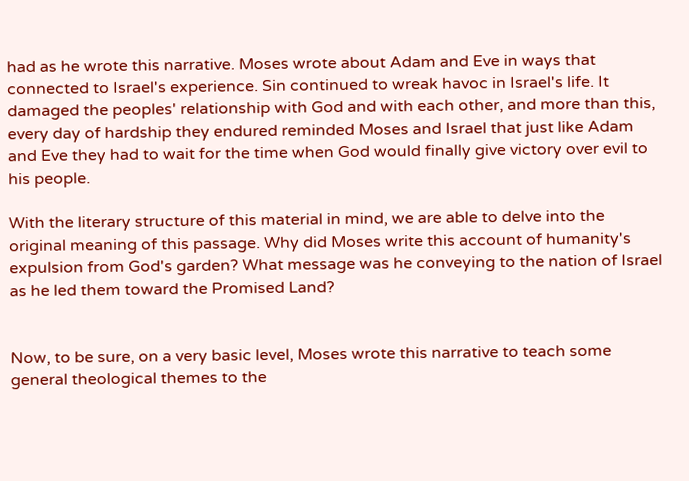had as he wrote this narrative. Moses wrote about Adam and Eve in ways that connected to Israel's experience. Sin continued to wreak havoc in Israel's life. It damaged the peoples' relationship with God and with each other, and more than this, every day of hardship they endured reminded Moses and Israel that just like Adam and Eve they had to wait for the time when God would finally give victory over evil to his people.

With the literary structure of this material in mind, we are able to delve into the original meaning of this passage. Why did Moses write this account of humanity's expulsion from God's garden? What message was he conveying to the nation of Israel as he led them toward the Promised Land?


Now, to be sure, on a very basic level, Moses wrote this narrative to teach some general theological themes to the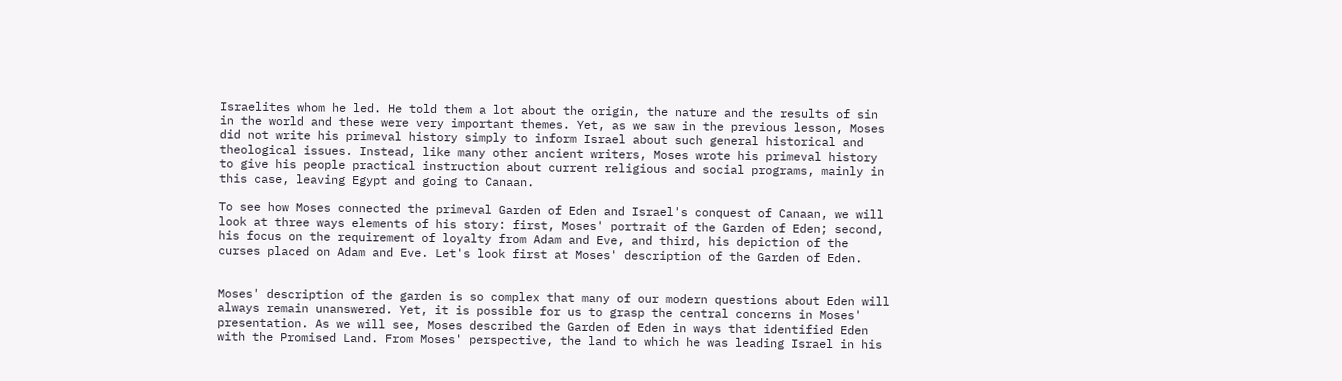Israelites whom he led. He told them a lot about the origin, the nature and the results of sin in the world and these were very important themes. Yet, as we saw in the previous lesson, Moses did not write his primeval history simply to inform Israel about such general historical and theological issues. Instead, like many other ancient writers, Moses wrote his primeval history to give his people practical instruction about current religious and social programs, mainly in this case, leaving Egypt and going to Canaan.

To see how Moses connected the primeval Garden of Eden and Israel's conquest of Canaan, we will look at three ways elements of his story: first, Moses' portrait of the Garden of Eden; second, his focus on the requirement of loyalty from Adam and Eve, and third, his depiction of the curses placed on Adam and Eve. Let's look first at Moses' description of the Garden of Eden.


Moses' description of the garden is so complex that many of our modern questions about Eden will always remain unanswered. Yet, it is possible for us to grasp the central concerns in Moses' presentation. As we will see, Moses described the Garden of Eden in ways that identified Eden with the Promised Land. From Moses' perspective, the land to which he was leading Israel in his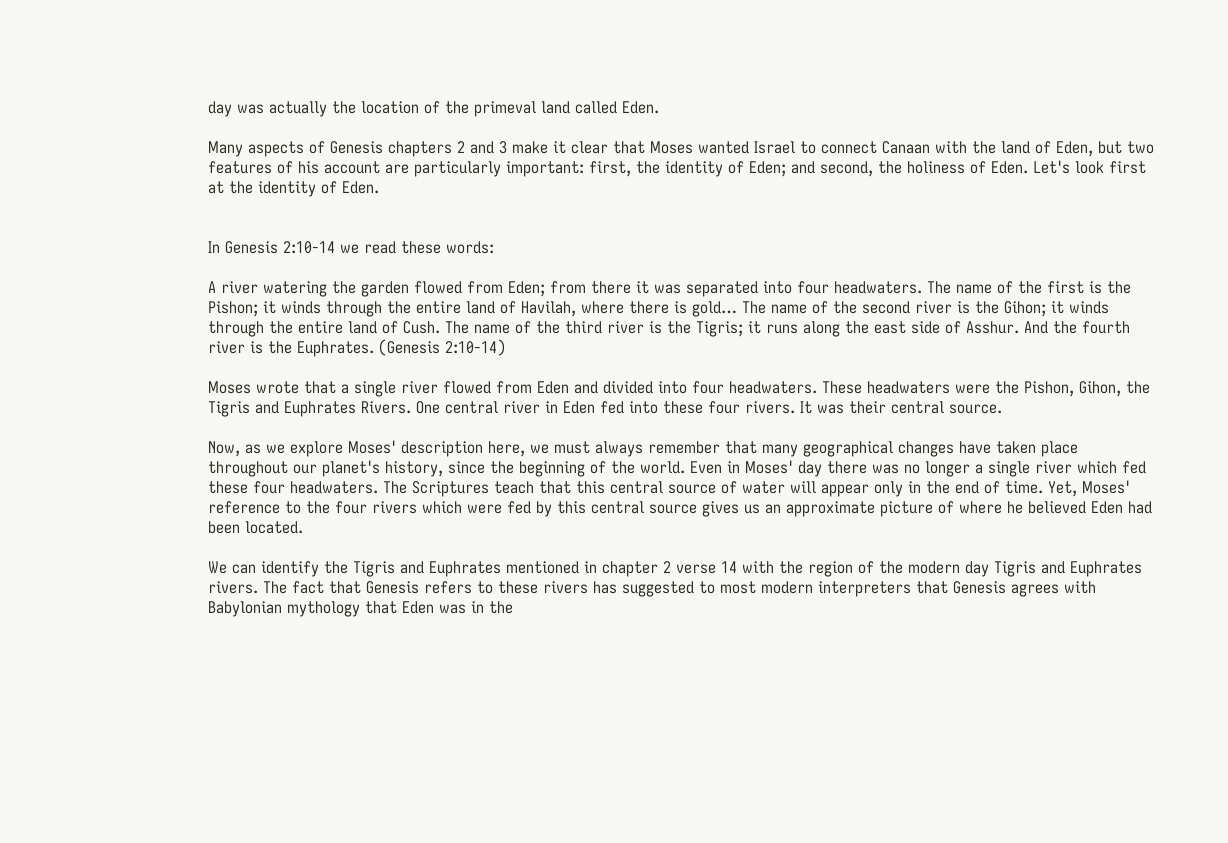day was actually the location of the primeval land called Eden.

Many aspects of Genesis chapters 2 and 3 make it clear that Moses wanted Israel to connect Canaan with the land of Eden, but two features of his account are particularly important: first, the identity of Eden; and second, the holiness of Eden. Let's look first at the identity of Eden.


In Genesis 2:10-14 we read these words:

A river watering the garden flowed from Eden; from there it was separated into four headwaters. The name of the first is the Pishon; it winds through the entire land of Havilah, where there is gold… The name of the second river is the Gihon; it winds through the entire land of Cush. The name of the third river is the Tigris; it runs along the east side of Asshur. And the fourth river is the Euphrates. (Genesis 2:10-14)

Moses wrote that a single river flowed from Eden and divided into four headwaters. These headwaters were the Pishon, Gihon, the Tigris and Euphrates Rivers. One central river in Eden fed into these four rivers. It was their central source.

Now, as we explore Moses' description here, we must always remember that many geographical changes have taken place throughout our planet's history, since the beginning of the world. Even in Moses' day there was no longer a single river which fed these four headwaters. The Scriptures teach that this central source of water will appear only in the end of time. Yet, Moses' reference to the four rivers which were fed by this central source gives us an approximate picture of where he believed Eden had been located.

We can identify the Tigris and Euphrates mentioned in chapter 2 verse 14 with the region of the modern day Tigris and Euphrates rivers. The fact that Genesis refers to these rivers has suggested to most modern interpreters that Genesis agrees with Babylonian mythology that Eden was in the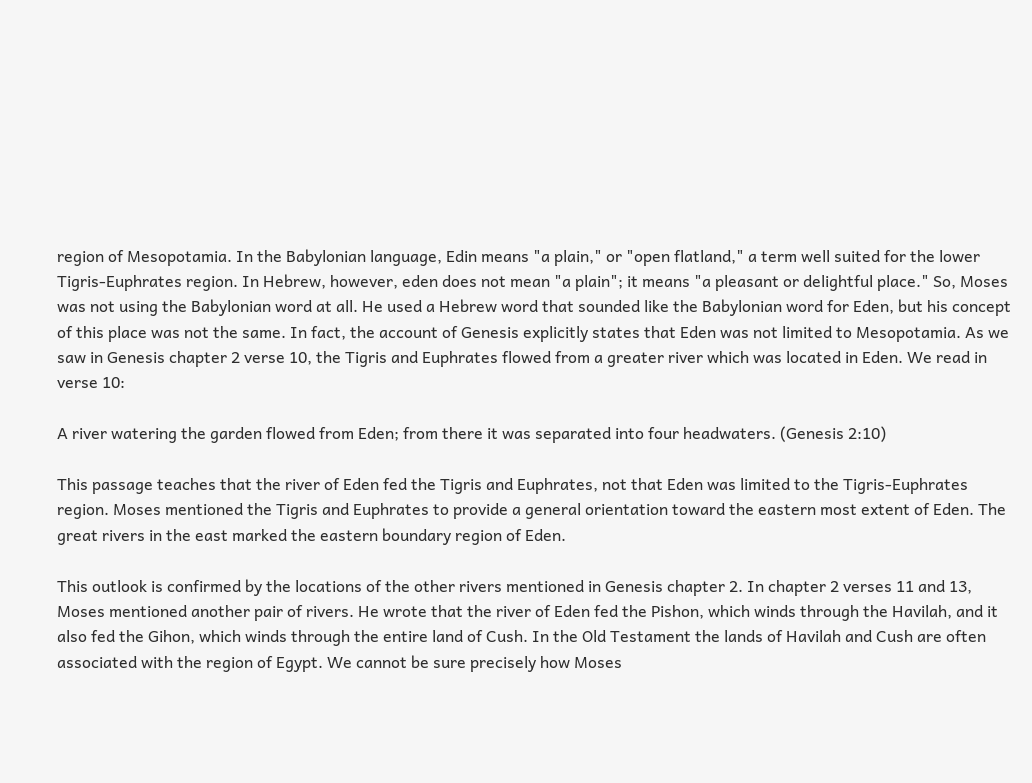region of Mesopotamia. In the Babylonian language, Edin means "a plain," or "open flatland," a term well suited for the lower Tigris-Euphrates region. In Hebrew, however, eden does not mean "a plain"; it means "a pleasant or delightful place." So, Moses was not using the Babylonian word at all. He used a Hebrew word that sounded like the Babylonian word for Eden, but his concept of this place was not the same. In fact, the account of Genesis explicitly states that Eden was not limited to Mesopotamia. As we saw in Genesis chapter 2 verse 10, the Tigris and Euphrates flowed from a greater river which was located in Eden. We read in verse 10:

A river watering the garden flowed from Eden; from there it was separated into four headwaters. (Genesis 2:10)

This passage teaches that the river of Eden fed the Tigris and Euphrates, not that Eden was limited to the Tigris-Euphrates region. Moses mentioned the Tigris and Euphrates to provide a general orientation toward the eastern most extent of Eden. The great rivers in the east marked the eastern boundary region of Eden.

This outlook is confirmed by the locations of the other rivers mentioned in Genesis chapter 2. In chapter 2 verses 11 and 13, Moses mentioned another pair of rivers. He wrote that the river of Eden fed the Pishon, which winds through the Havilah, and it also fed the Gihon, which winds through the entire land of Cush. In the Old Testament the lands of Havilah and Cush are often associated with the region of Egypt. We cannot be sure precisely how Moses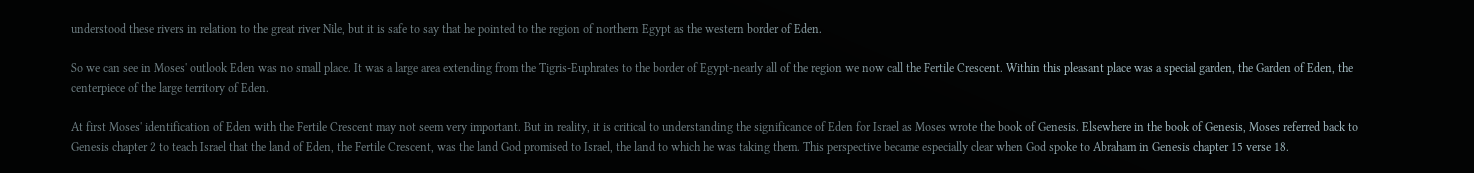understood these rivers in relation to the great river Nile, but it is safe to say that he pointed to the region of northern Egypt as the western border of Eden.

So we can see in Moses' outlook Eden was no small place. It was a large area extending from the Tigris-Euphrates to the border of Egypt-nearly all of the region we now call the Fertile Crescent. Within this pleasant place was a special garden, the Garden of Eden, the centerpiece of the large territory of Eden.

At first Moses' identification of Eden with the Fertile Crescent may not seem very important. But in reality, it is critical to understanding the significance of Eden for Israel as Moses wrote the book of Genesis. Elsewhere in the book of Genesis, Moses referred back to Genesis chapter 2 to teach Israel that the land of Eden, the Fertile Crescent, was the land God promised to Israel, the land to which he was taking them. This perspective became especially clear when God spoke to Abraham in Genesis chapter 15 verse 18.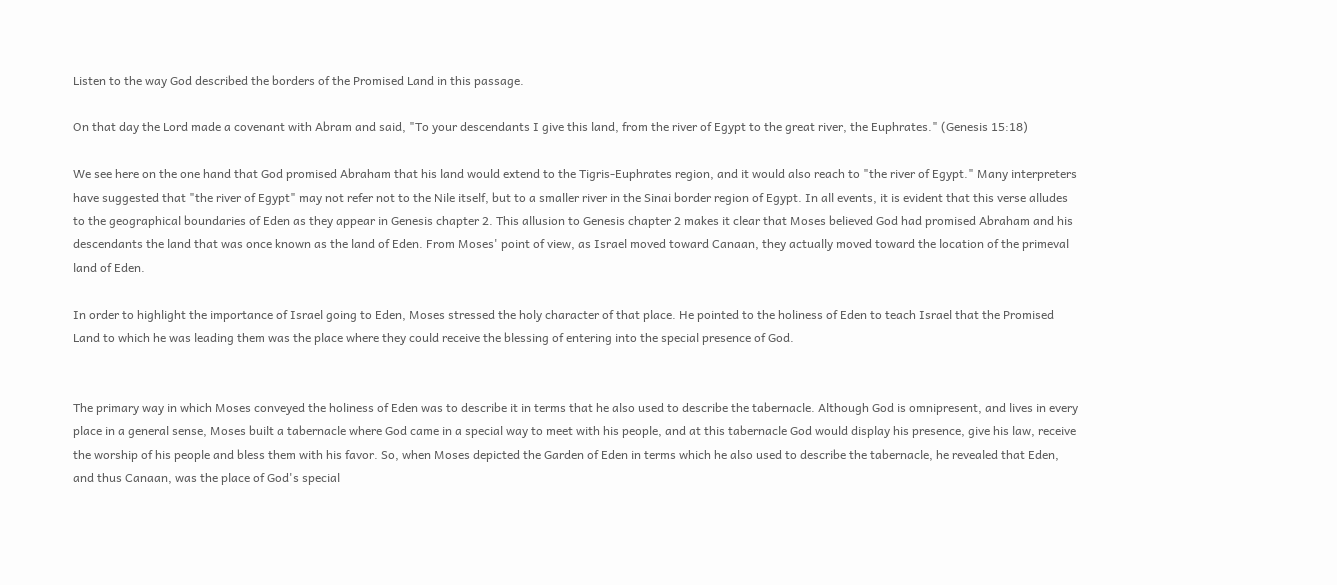Listen to the way God described the borders of the Promised Land in this passage.

On that day the Lord made a covenant with Abram and said, "To your descendants I give this land, from the river of Egypt to the great river, the Euphrates." (Genesis 15:18)

We see here on the one hand that God promised Abraham that his land would extend to the Tigris-Euphrates region, and it would also reach to "the river of Egypt." Many interpreters have suggested that "the river of Egypt" may not refer not to the Nile itself, but to a smaller river in the Sinai border region of Egypt. In all events, it is evident that this verse alludes to the geographical boundaries of Eden as they appear in Genesis chapter 2. This allusion to Genesis chapter 2 makes it clear that Moses believed God had promised Abraham and his descendants the land that was once known as the land of Eden. From Moses' point of view, as Israel moved toward Canaan, they actually moved toward the location of the primeval land of Eden.

In order to highlight the importance of Israel going to Eden, Moses stressed the holy character of that place. He pointed to the holiness of Eden to teach Israel that the Promised Land to which he was leading them was the place where they could receive the blessing of entering into the special presence of God.


The primary way in which Moses conveyed the holiness of Eden was to describe it in terms that he also used to describe the tabernacle. Although God is omnipresent, and lives in every place in a general sense, Moses built a tabernacle where God came in a special way to meet with his people, and at this tabernacle God would display his presence, give his law, receive the worship of his people and bless them with his favor. So, when Moses depicted the Garden of Eden in terms which he also used to describe the tabernacle, he revealed that Eden, and thus Canaan, was the place of God's special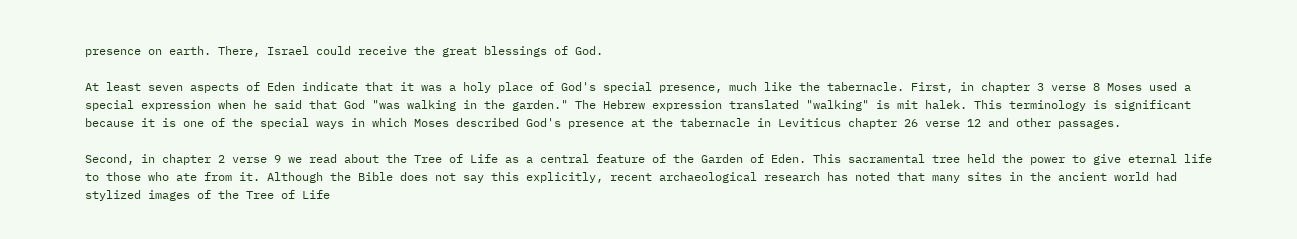presence on earth. There, Israel could receive the great blessings of God.

At least seven aspects of Eden indicate that it was a holy place of God's special presence, much like the tabernacle. First, in chapter 3 verse 8 Moses used a special expression when he said that God "was walking in the garden." The Hebrew expression translated "walking" is mit halek. This terminology is significant because it is one of the special ways in which Moses described God's presence at the tabernacle in Leviticus chapter 26 verse 12 and other passages.

Second, in chapter 2 verse 9 we read about the Tree of Life as a central feature of the Garden of Eden. This sacramental tree held the power to give eternal life to those who ate from it. Although the Bible does not say this explicitly, recent archaeological research has noted that many sites in the ancient world had stylized images of the Tree of Life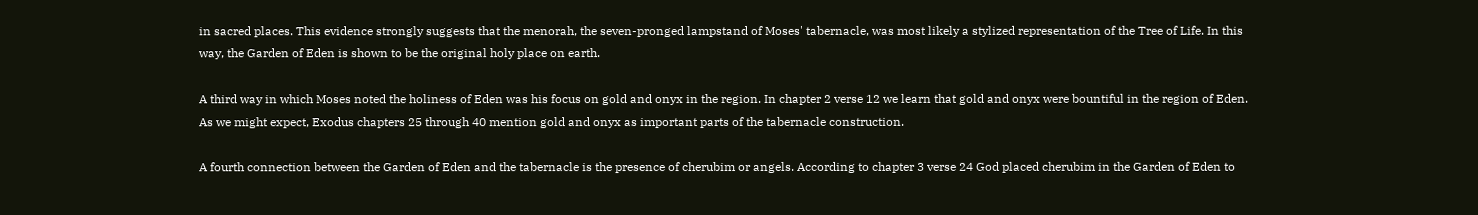in sacred places. This evidence strongly suggests that the menorah, the seven-pronged lampstand of Moses' tabernacle, was most likely a stylized representation of the Tree of Life. In this way, the Garden of Eden is shown to be the original holy place on earth.

A third way in which Moses noted the holiness of Eden was his focus on gold and onyx in the region. In chapter 2 verse 12 we learn that gold and onyx were bountiful in the region of Eden. As we might expect, Exodus chapters 25 through 40 mention gold and onyx as important parts of the tabernacle construction.

A fourth connection between the Garden of Eden and the tabernacle is the presence of cherubim or angels. According to chapter 3 verse 24 God placed cherubim in the Garden of Eden to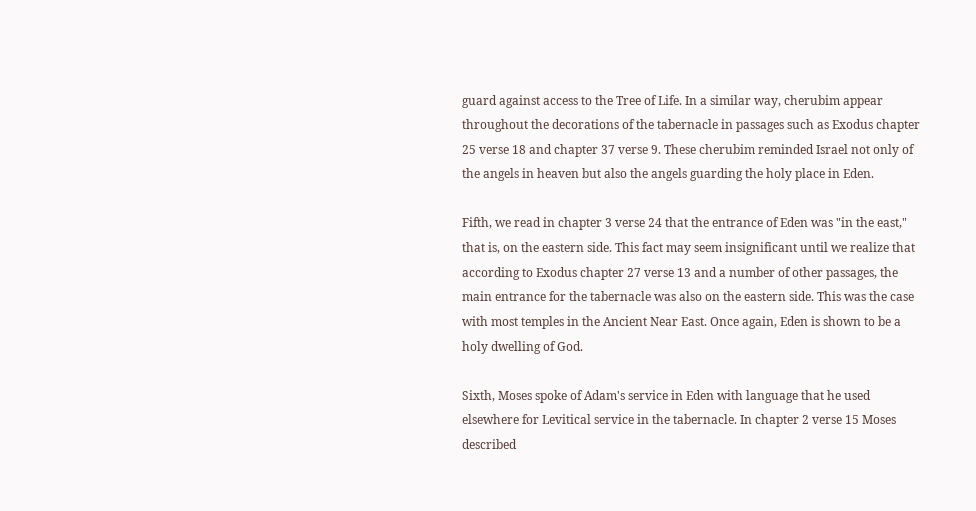guard against access to the Tree of Life. In a similar way, cherubim appear throughout the decorations of the tabernacle in passages such as Exodus chapter 25 verse 18 and chapter 37 verse 9. These cherubim reminded Israel not only of the angels in heaven but also the angels guarding the holy place in Eden.

Fifth, we read in chapter 3 verse 24 that the entrance of Eden was "in the east," that is, on the eastern side. This fact may seem insignificant until we realize that according to Exodus chapter 27 verse 13 and a number of other passages, the main entrance for the tabernacle was also on the eastern side. This was the case with most temples in the Ancient Near East. Once again, Eden is shown to be a holy dwelling of God.

Sixth, Moses spoke of Adam's service in Eden with language that he used elsewhere for Levitical service in the tabernacle. In chapter 2 verse 15 Moses described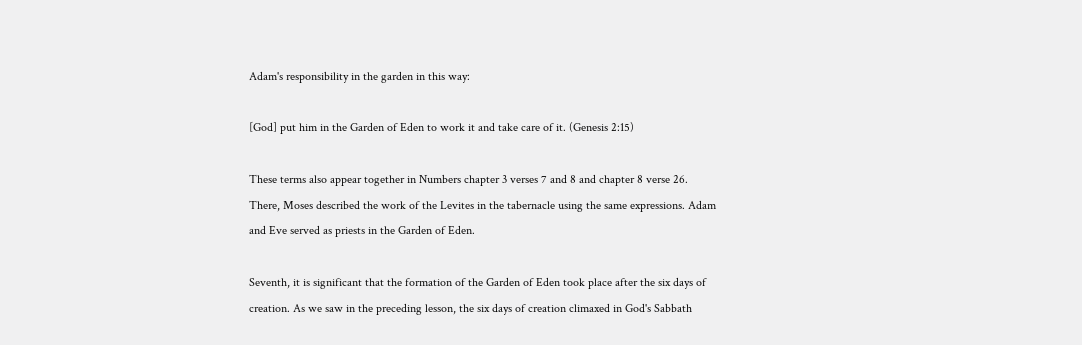Adam's responsibility in the garden in this way:

[God] put him in the Garden of Eden to work it and take care of it. (Genesis 2:15)

These terms also appear together in Numbers chapter 3 verses 7 and 8 and chapter 8 verse 26. There, Moses described the work of the Levites in the tabernacle using the same expressions. Adam and Eve served as priests in the Garden of Eden.

Seventh, it is significant that the formation of the Garden of Eden took place after the six days of creation. As we saw in the preceding lesson, the six days of creation climaxed in God's Sabbath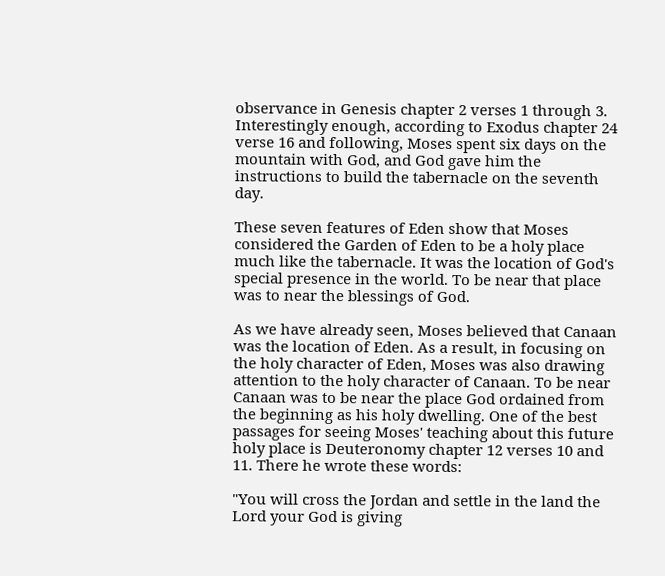observance in Genesis chapter 2 verses 1 through 3. Interestingly enough, according to Exodus chapter 24 verse 16 and following, Moses spent six days on the mountain with God, and God gave him the instructions to build the tabernacle on the seventh day.

These seven features of Eden show that Moses considered the Garden of Eden to be a holy place much like the tabernacle. It was the location of God's special presence in the world. To be near that place was to near the blessings of God.

As we have already seen, Moses believed that Canaan was the location of Eden. As a result, in focusing on the holy character of Eden, Moses was also drawing attention to the holy character of Canaan. To be near Canaan was to be near the place God ordained from the beginning as his holy dwelling. One of the best passages for seeing Moses' teaching about this future holy place is Deuteronomy chapter 12 verses 10 and 11. There he wrote these words:

"You will cross the Jordan and settle in the land the Lord your God is giving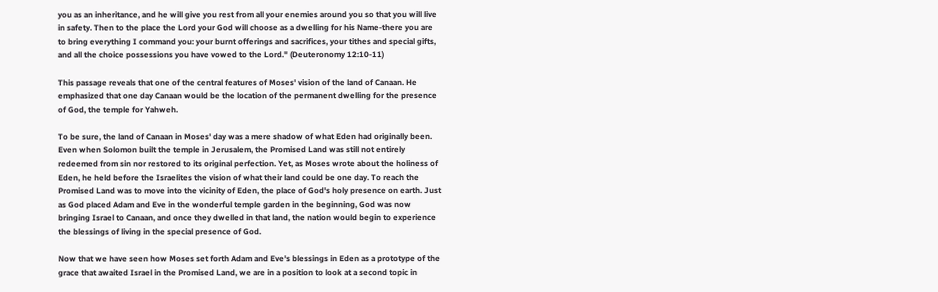you as an inheritance, and he will give you rest from all your enemies around you so that you will live in safety. Then to the place the Lord your God will choose as a dwelling for his Name-there you are to bring everything I command you: your burnt offerings and sacrifices, your tithes and special gifts, and all the choice possessions you have vowed to the Lord." (Deuteronomy 12:10-11)

This passage reveals that one of the central features of Moses' vision of the land of Canaan. He emphasized that one day Canaan would be the location of the permanent dwelling for the presence of God, the temple for Yahweh.

To be sure, the land of Canaan in Moses' day was a mere shadow of what Eden had originally been. Even when Solomon built the temple in Jerusalem, the Promised Land was still not entirely redeemed from sin nor restored to its original perfection. Yet, as Moses wrote about the holiness of Eden, he held before the Israelites the vision of what their land could be one day. To reach the Promised Land was to move into the vicinity of Eden, the place of God's holy presence on earth. Just as God placed Adam and Eve in the wonderful temple garden in the beginning, God was now bringing Israel to Canaan, and once they dwelled in that land, the nation would begin to experience the blessings of living in the special presence of God.

Now that we have seen how Moses set forth Adam and Eve's blessings in Eden as a prototype of the grace that awaited Israel in the Promised Land, we are in a position to look at a second topic in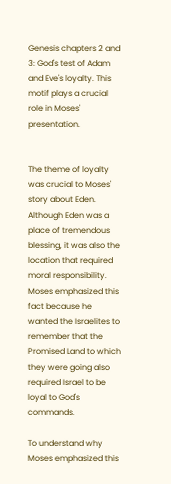Genesis chapters 2 and 3: God's test of Adam and Eve's loyalty. This motif plays a crucial role in Moses' presentation.


The theme of loyalty was crucial to Moses' story about Eden. Although Eden was a place of tremendous blessing, it was also the location that required moral responsibility. Moses emphasized this fact because he wanted the Israelites to remember that the Promised Land to which they were going also required Israel to be loyal to God's commands.

To understand why Moses emphasized this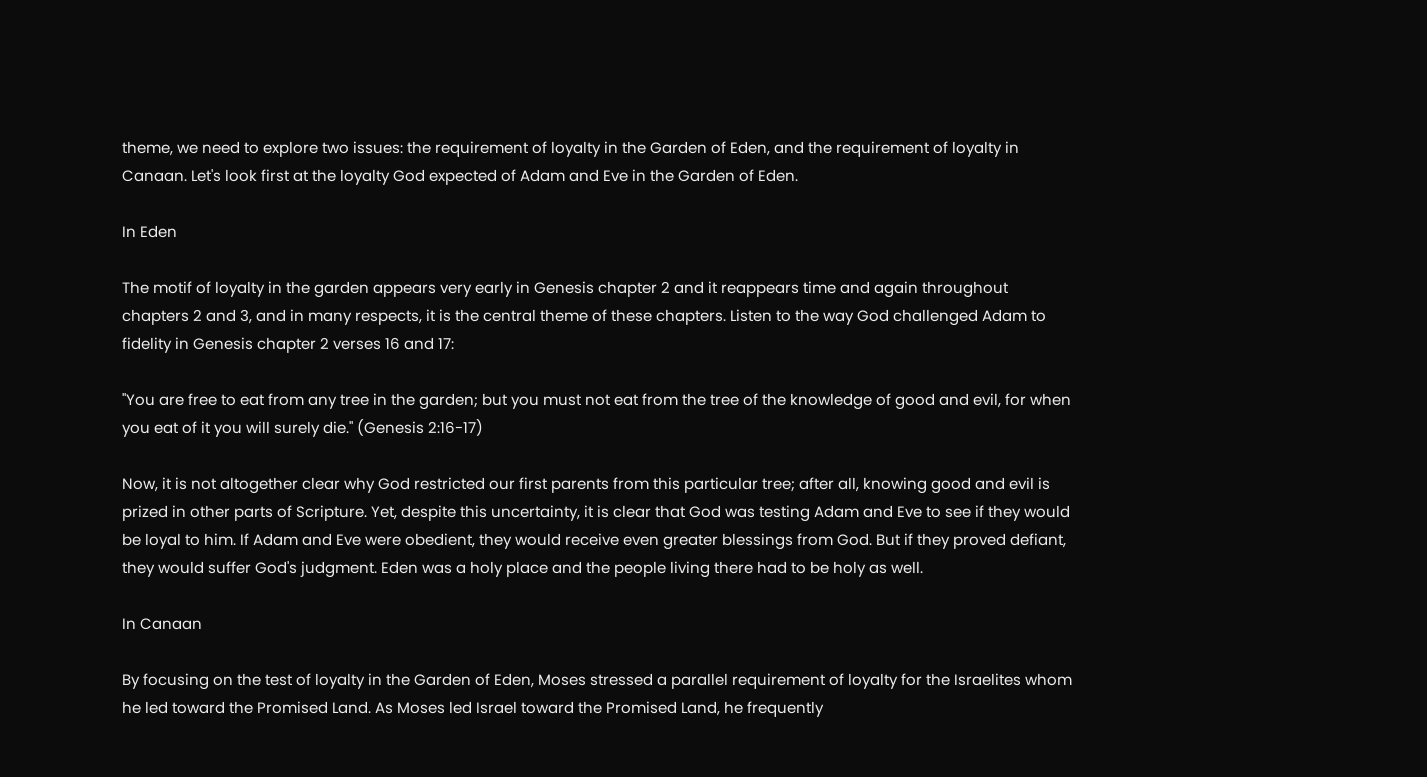theme, we need to explore two issues: the requirement of loyalty in the Garden of Eden, and the requirement of loyalty in Canaan. Let's look first at the loyalty God expected of Adam and Eve in the Garden of Eden.

In Eden

The motif of loyalty in the garden appears very early in Genesis chapter 2 and it reappears time and again throughout chapters 2 and 3, and in many respects, it is the central theme of these chapters. Listen to the way God challenged Adam to fidelity in Genesis chapter 2 verses 16 and 17:

"You are free to eat from any tree in the garden; but you must not eat from the tree of the knowledge of good and evil, for when you eat of it you will surely die." (Genesis 2:16-17)

Now, it is not altogether clear why God restricted our first parents from this particular tree; after all, knowing good and evil is prized in other parts of Scripture. Yet, despite this uncertainty, it is clear that God was testing Adam and Eve to see if they would be loyal to him. If Adam and Eve were obedient, they would receive even greater blessings from God. But if they proved defiant, they would suffer God's judgment. Eden was a holy place and the people living there had to be holy as well.

In Canaan

By focusing on the test of loyalty in the Garden of Eden, Moses stressed a parallel requirement of loyalty for the Israelites whom he led toward the Promised Land. As Moses led Israel toward the Promised Land, he frequently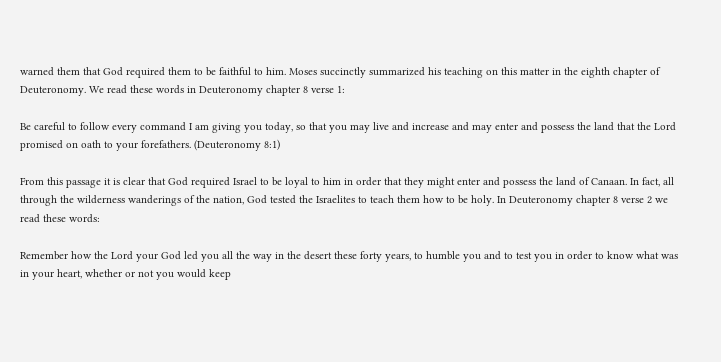warned them that God required them to be faithful to him. Moses succinctly summarized his teaching on this matter in the eighth chapter of Deuteronomy. We read these words in Deuteronomy chapter 8 verse 1:

Be careful to follow every command I am giving you today, so that you may live and increase and may enter and possess the land that the Lord promised on oath to your forefathers. (Deuteronomy 8:1)

From this passage it is clear that God required Israel to be loyal to him in order that they might enter and possess the land of Canaan. In fact, all through the wilderness wanderings of the nation, God tested the Israelites to teach them how to be holy. In Deuteronomy chapter 8 verse 2 we read these words:

Remember how the Lord your God led you all the way in the desert these forty years, to humble you and to test you in order to know what was in your heart, whether or not you would keep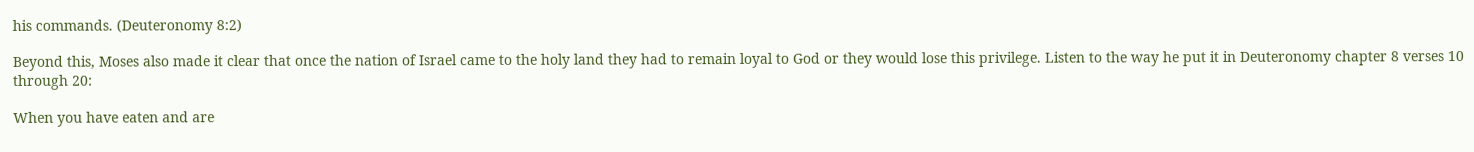his commands. (Deuteronomy 8:2)

Beyond this, Moses also made it clear that once the nation of Israel came to the holy land they had to remain loyal to God or they would lose this privilege. Listen to the way he put it in Deuteronomy chapter 8 verses 10 through 20:

When you have eaten and are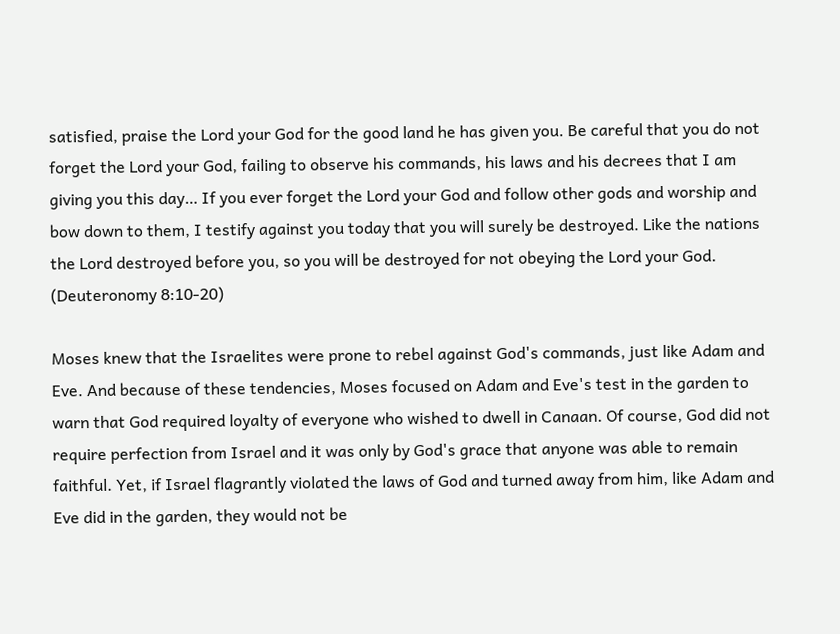satisfied, praise the Lord your God for the good land he has given you. Be careful that you do not forget the Lord your God, failing to observe his commands, his laws and his decrees that I am giving you this day… If you ever forget the Lord your God and follow other gods and worship and bow down to them, I testify against you today that you will surely be destroyed. Like the nations the Lord destroyed before you, so you will be destroyed for not obeying the Lord your God. (Deuteronomy 8:10-20)

Moses knew that the Israelites were prone to rebel against God's commands, just like Adam and Eve. And because of these tendencies, Moses focused on Adam and Eve's test in the garden to warn that God required loyalty of everyone who wished to dwell in Canaan. Of course, God did not require perfection from Israel and it was only by God's grace that anyone was able to remain faithful. Yet, if Israel flagrantly violated the laws of God and turned away from him, like Adam and Eve did in the garden, they would not be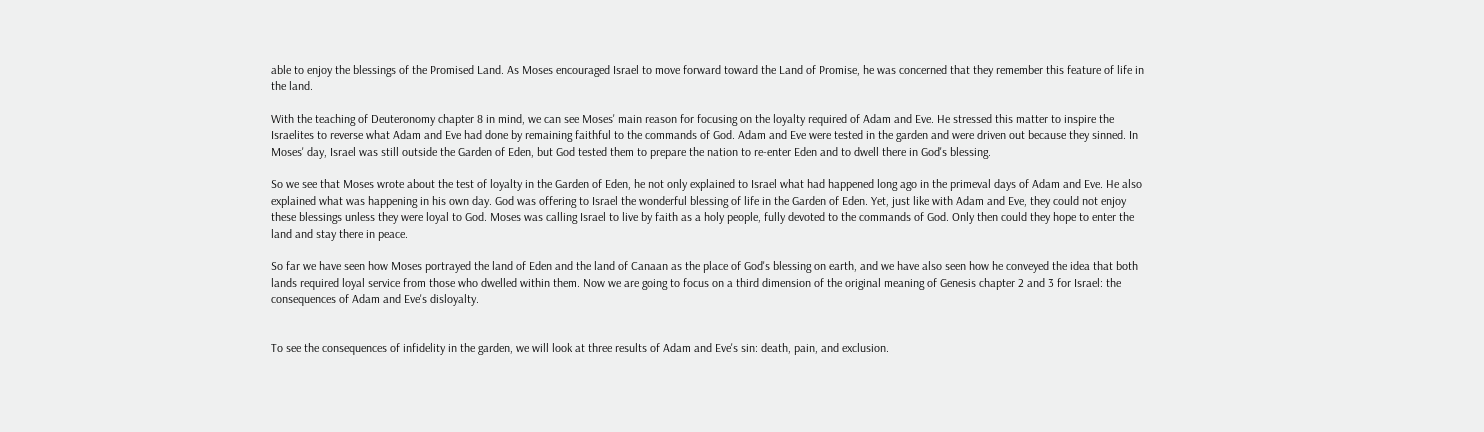able to enjoy the blessings of the Promised Land. As Moses encouraged Israel to move forward toward the Land of Promise, he was concerned that they remember this feature of life in the land.

With the teaching of Deuteronomy chapter 8 in mind, we can see Moses' main reason for focusing on the loyalty required of Adam and Eve. He stressed this matter to inspire the Israelites to reverse what Adam and Eve had done by remaining faithful to the commands of God. Adam and Eve were tested in the garden and were driven out because they sinned. In Moses' day, Israel was still outside the Garden of Eden, but God tested them to prepare the nation to re-enter Eden and to dwell there in God's blessing.

So we see that Moses wrote about the test of loyalty in the Garden of Eden, he not only explained to Israel what had happened long ago in the primeval days of Adam and Eve. He also explained what was happening in his own day. God was offering to Israel the wonderful blessing of life in the Garden of Eden. Yet, just like with Adam and Eve, they could not enjoy these blessings unless they were loyal to God. Moses was calling Israel to live by faith as a holy people, fully devoted to the commands of God. Only then could they hope to enter the land and stay there in peace.

So far we have seen how Moses portrayed the land of Eden and the land of Canaan as the place of God's blessing on earth, and we have also seen how he conveyed the idea that both lands required loyal service from those who dwelled within them. Now we are going to focus on a third dimension of the original meaning of Genesis chapter 2 and 3 for Israel: the consequences of Adam and Eve's disloyalty.


To see the consequences of infidelity in the garden, we will look at three results of Adam and Eve's sin: death, pain, and exclusion.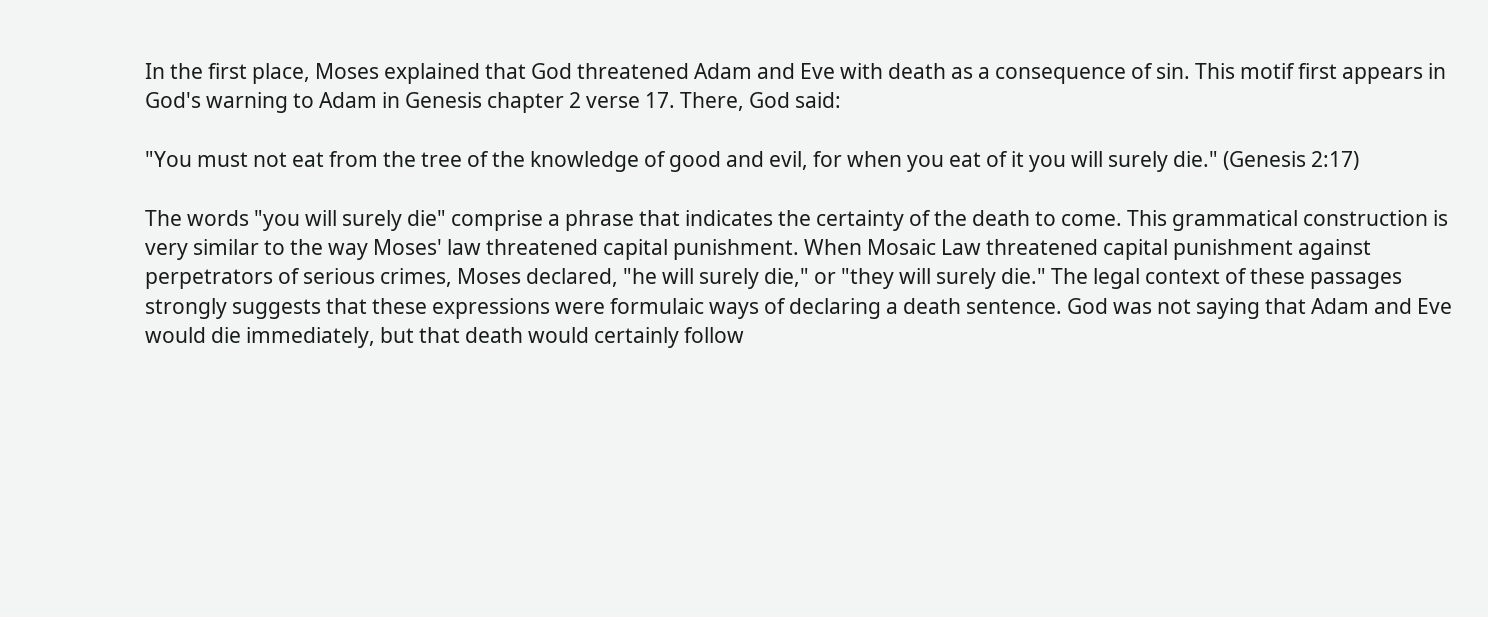In the first place, Moses explained that God threatened Adam and Eve with death as a consequence of sin. This motif first appears in God's warning to Adam in Genesis chapter 2 verse 17. There, God said:

"You must not eat from the tree of the knowledge of good and evil, for when you eat of it you will surely die." (Genesis 2:17)

The words "you will surely die" comprise a phrase that indicates the certainty of the death to come. This grammatical construction is very similar to the way Moses' law threatened capital punishment. When Mosaic Law threatened capital punishment against perpetrators of serious crimes, Moses declared, "he will surely die," or "they will surely die." The legal context of these passages strongly suggests that these expressions were formulaic ways of declaring a death sentence. God was not saying that Adam and Eve would die immediately, but that death would certainly follow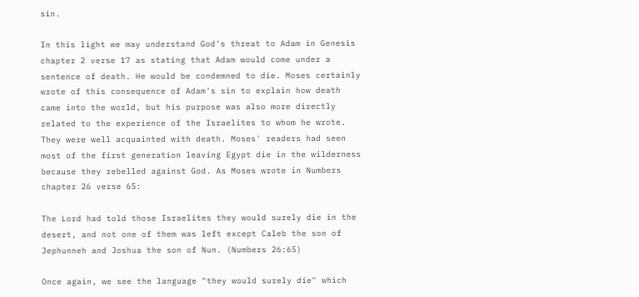sin.

In this light we may understand God's threat to Adam in Genesis chapter 2 verse 17 as stating that Adam would come under a sentence of death. He would be condemned to die. Moses certainly wrote of this consequence of Adam's sin to explain how death came into the world, but his purpose was also more directly related to the experience of the Israelites to whom he wrote. They were well acquainted with death. Moses' readers had seen most of the first generation leaving Egypt die in the wilderness because they rebelled against God. As Moses wrote in Numbers chapter 26 verse 65:

The Lord had told those Israelites they would surely die in the desert, and not one of them was left except Caleb the son of Jephunneh and Joshua the son of Nun. (Numbers 26:65)

Once again, we see the language "they would surely die" which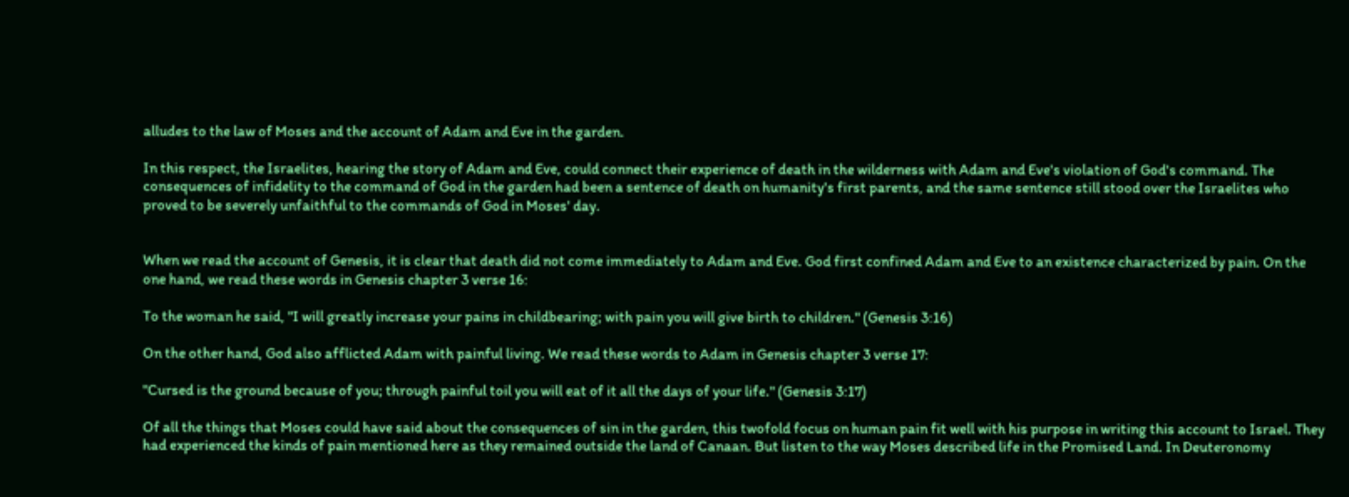alludes to the law of Moses and the account of Adam and Eve in the garden.

In this respect, the Israelites, hearing the story of Adam and Eve, could connect their experience of death in the wilderness with Adam and Eve's violation of God's command. The consequences of infidelity to the command of God in the garden had been a sentence of death on humanity's first parents, and the same sentence still stood over the Israelites who proved to be severely unfaithful to the commands of God in Moses' day.


When we read the account of Genesis, it is clear that death did not come immediately to Adam and Eve. God first confined Adam and Eve to an existence characterized by pain. On the one hand, we read these words in Genesis chapter 3 verse 16:

To the woman he said, "I will greatly increase your pains in childbearing; with pain you will give birth to children." (Genesis 3:16)

On the other hand, God also afflicted Adam with painful living. We read these words to Adam in Genesis chapter 3 verse 17:

"Cursed is the ground because of you; through painful toil you will eat of it all the days of your life." (Genesis 3:17)

Of all the things that Moses could have said about the consequences of sin in the garden, this twofold focus on human pain fit well with his purpose in writing this account to Israel. They had experienced the kinds of pain mentioned here as they remained outside the land of Canaan. But listen to the way Moses described life in the Promised Land. In Deuteronomy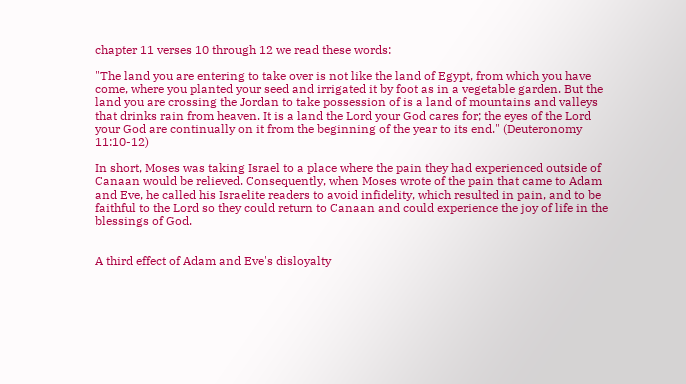chapter 11 verses 10 through 12 we read these words:

"The land you are entering to take over is not like the land of Egypt, from which you have come, where you planted your seed and irrigated it by foot as in a vegetable garden. But the land you are crossing the Jordan to take possession of is a land of mountains and valleys that drinks rain from heaven. It is a land the Lord your God cares for; the eyes of the Lord your God are continually on it from the beginning of the year to its end." (Deuteronomy 11:10-12)

In short, Moses was taking Israel to a place where the pain they had experienced outside of Canaan would be relieved. Consequently, when Moses wrote of the pain that came to Adam and Eve, he called his Israelite readers to avoid infidelity, which resulted in pain, and to be faithful to the Lord so they could return to Canaan and could experience the joy of life in the blessings of God.


A third effect of Adam and Eve's disloyalty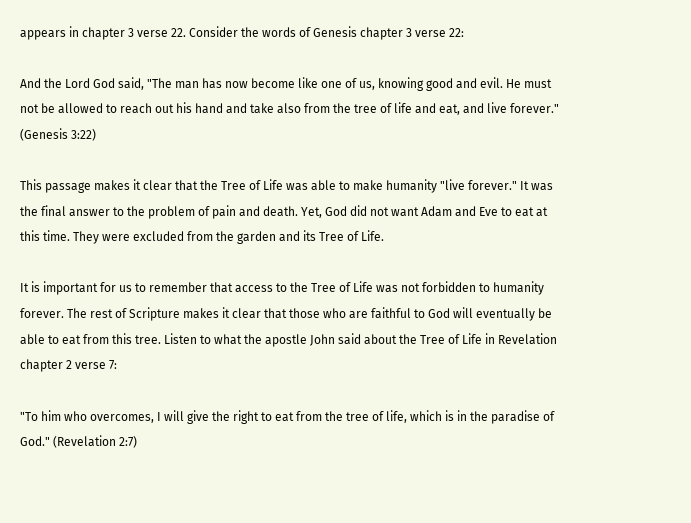appears in chapter 3 verse 22. Consider the words of Genesis chapter 3 verse 22:

And the Lord God said, "The man has now become like one of us, knowing good and evil. He must not be allowed to reach out his hand and take also from the tree of life and eat, and live forever." (Genesis 3:22)

This passage makes it clear that the Tree of Life was able to make humanity "live forever." It was the final answer to the problem of pain and death. Yet, God did not want Adam and Eve to eat at this time. They were excluded from the garden and its Tree of Life.

It is important for us to remember that access to the Tree of Life was not forbidden to humanity forever. The rest of Scripture makes it clear that those who are faithful to God will eventually be able to eat from this tree. Listen to what the apostle John said about the Tree of Life in Revelation chapter 2 verse 7:

"To him who overcomes, I will give the right to eat from the tree of life, which is in the paradise of God." (Revelation 2:7)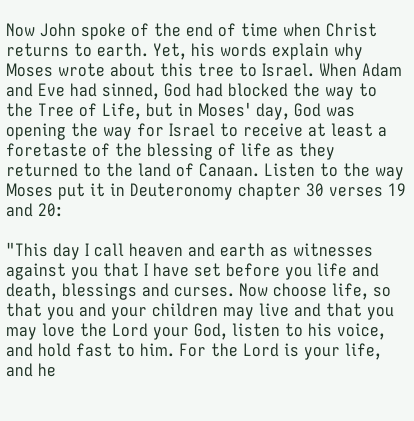Now John spoke of the end of time when Christ returns to earth. Yet, his words explain why Moses wrote about this tree to Israel. When Adam and Eve had sinned, God had blocked the way to the Tree of Life, but in Moses' day, God was opening the way for Israel to receive at least a foretaste of the blessing of life as they returned to the land of Canaan. Listen to the way Moses put it in Deuteronomy chapter 30 verses 19 and 20:

"This day I call heaven and earth as witnesses against you that I have set before you life and death, blessings and curses. Now choose life, so that you and your children may live and that you may love the Lord your God, listen to his voice, and hold fast to him. For the Lord is your life, and he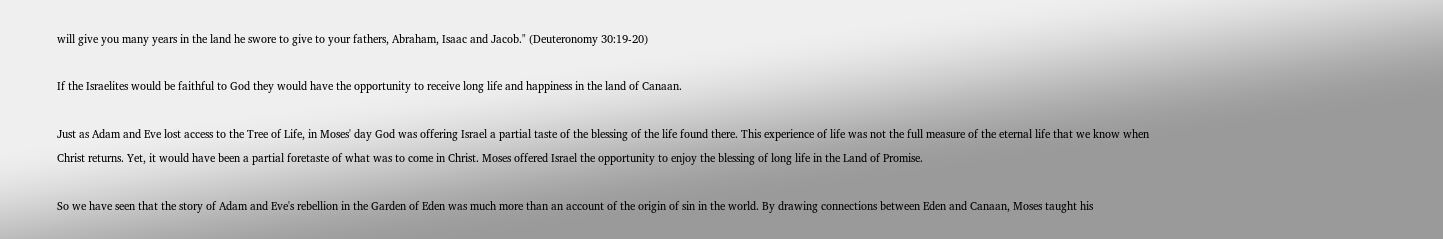will give you many years in the land he swore to give to your fathers, Abraham, Isaac and Jacob." (Deuteronomy 30:19-20)

If the Israelites would be faithful to God they would have the opportunity to receive long life and happiness in the land of Canaan.

Just as Adam and Eve lost access to the Tree of Life, in Moses' day God was offering Israel a partial taste of the blessing of the life found there. This experience of life was not the full measure of the eternal life that we know when Christ returns. Yet, it would have been a partial foretaste of what was to come in Christ. Moses offered Israel the opportunity to enjoy the blessing of long life in the Land of Promise.

So we have seen that the story of Adam and Eve's rebellion in the Garden of Eden was much more than an account of the origin of sin in the world. By drawing connections between Eden and Canaan, Moses taught his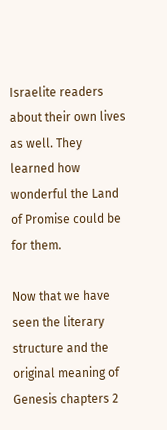Israelite readers about their own lives as well. They learned how wonderful the Land of Promise could be for them.

Now that we have seen the literary structure and the original meaning of Genesis chapters 2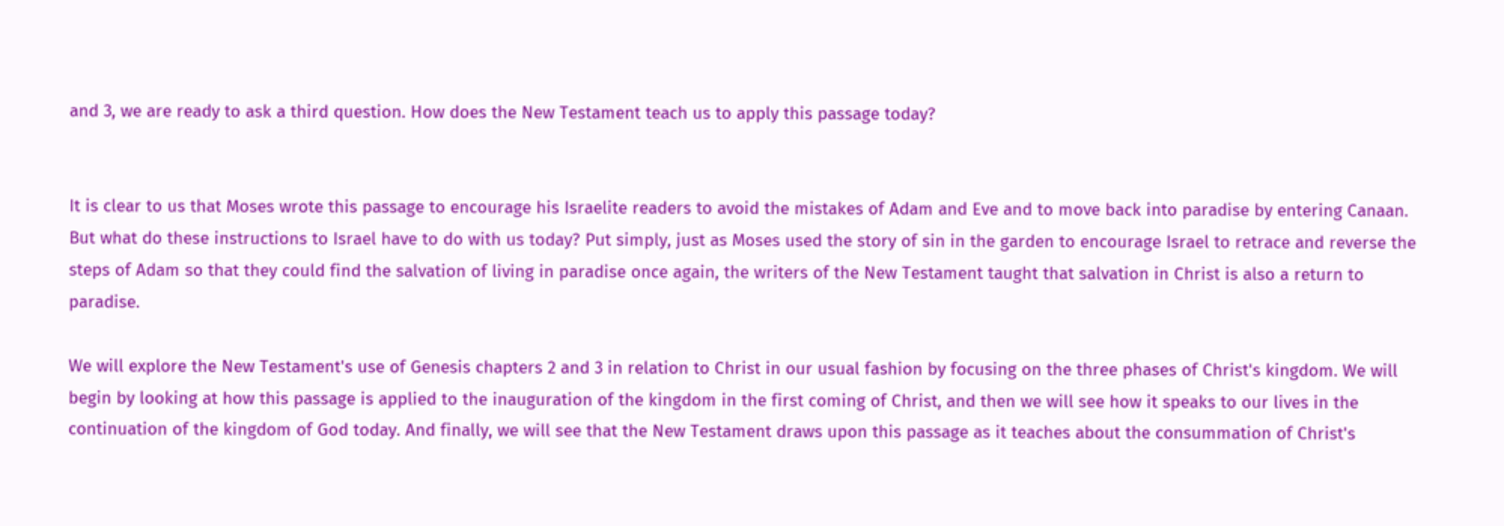and 3, we are ready to ask a third question. How does the New Testament teach us to apply this passage today?


It is clear to us that Moses wrote this passage to encourage his Israelite readers to avoid the mistakes of Adam and Eve and to move back into paradise by entering Canaan. But what do these instructions to Israel have to do with us today? Put simply, just as Moses used the story of sin in the garden to encourage Israel to retrace and reverse the steps of Adam so that they could find the salvation of living in paradise once again, the writers of the New Testament taught that salvation in Christ is also a return to paradise.

We will explore the New Testament's use of Genesis chapters 2 and 3 in relation to Christ in our usual fashion by focusing on the three phases of Christ's kingdom. We will begin by looking at how this passage is applied to the inauguration of the kingdom in the first coming of Christ, and then we will see how it speaks to our lives in the continuation of the kingdom of God today. And finally, we will see that the New Testament draws upon this passage as it teaches about the consummation of Christ's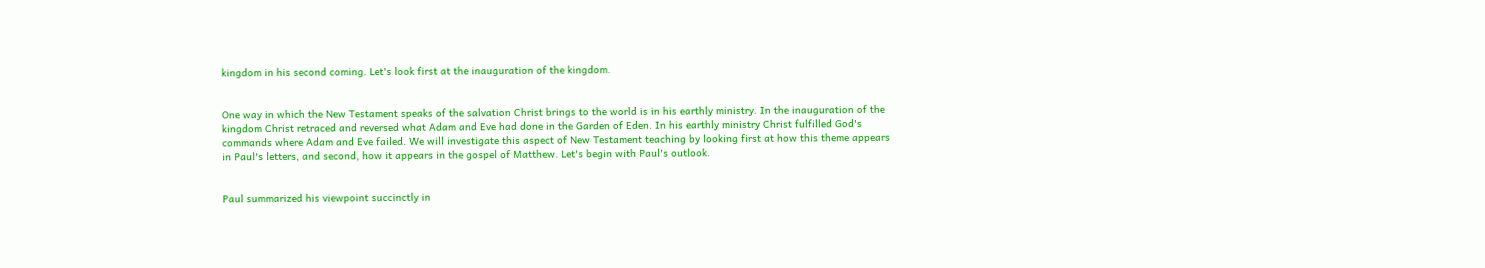kingdom in his second coming. Let's look first at the inauguration of the kingdom.


One way in which the New Testament speaks of the salvation Christ brings to the world is in his earthly ministry. In the inauguration of the kingdom Christ retraced and reversed what Adam and Eve had done in the Garden of Eden. In his earthly ministry Christ fulfilled God's commands where Adam and Eve failed. We will investigate this aspect of New Testament teaching by looking first at how this theme appears in Paul's letters, and second, how it appears in the gospel of Matthew. Let's begin with Paul's outlook.


Paul summarized his viewpoint succinctly in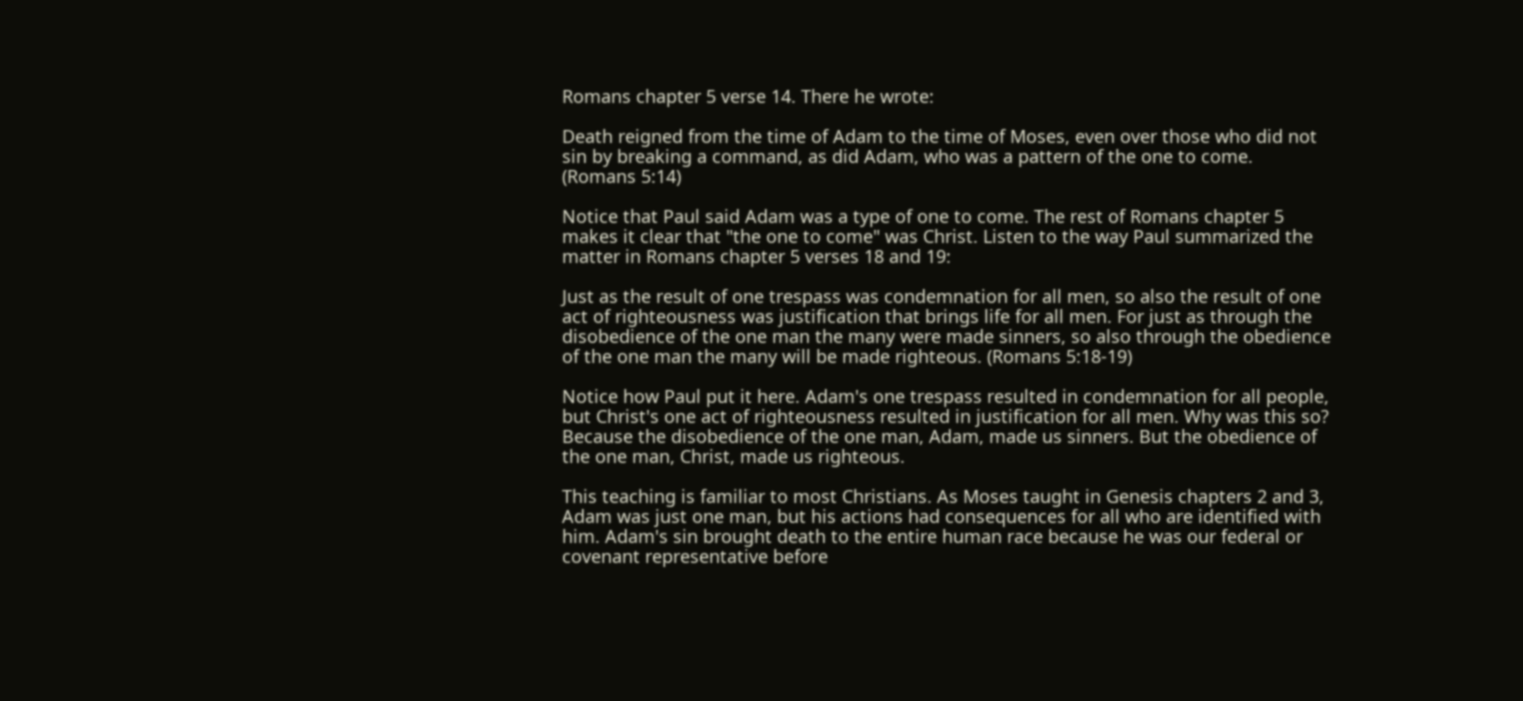Romans chapter 5 verse 14. There he wrote:

Death reigned from the time of Adam to the time of Moses, even over those who did not sin by breaking a command, as did Adam, who was a pattern of the one to come. (Romans 5:14)

Notice that Paul said Adam was a type of one to come. The rest of Romans chapter 5 makes it clear that "the one to come" was Christ. Listen to the way Paul summarized the matter in Romans chapter 5 verses 18 and 19:

Just as the result of one trespass was condemnation for all men, so also the result of one act of righteousness was justification that brings life for all men. For just as through the disobedience of the one man the many were made sinners, so also through the obedience of the one man the many will be made righteous. (Romans 5:18-19)

Notice how Paul put it here. Adam's one trespass resulted in condemnation for all people, but Christ's one act of righteousness resulted in justification for all men. Why was this so? Because the disobedience of the one man, Adam, made us sinners. But the obedience of the one man, Christ, made us righteous.

This teaching is familiar to most Christians. As Moses taught in Genesis chapters 2 and 3, Adam was just one man, but his actions had consequences for all who are identified with him. Adam's sin brought death to the entire human race because he was our federal or covenant representative before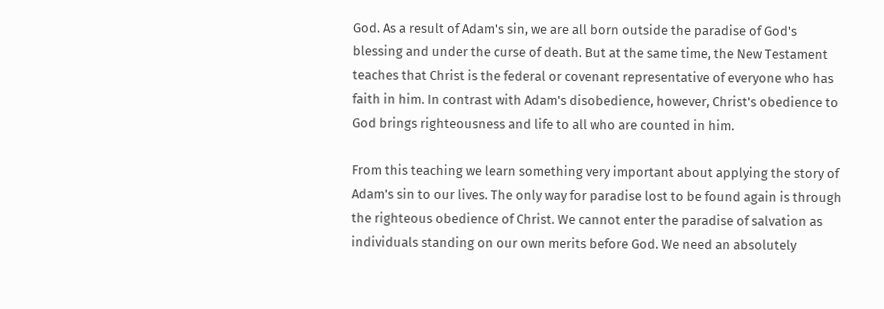God. As a result of Adam's sin, we are all born outside the paradise of God's blessing and under the curse of death. But at the same time, the New Testament teaches that Christ is the federal or covenant representative of everyone who has faith in him. In contrast with Adam's disobedience, however, Christ's obedience to God brings righteousness and life to all who are counted in him.

From this teaching we learn something very important about applying the story of Adam's sin to our lives. The only way for paradise lost to be found again is through the righteous obedience of Christ. We cannot enter the paradise of salvation as individuals standing on our own merits before God. We need an absolutely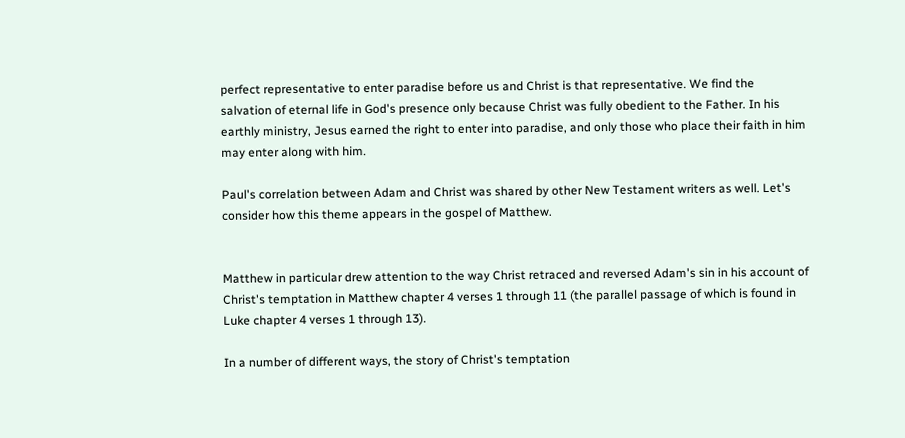perfect representative to enter paradise before us and Christ is that representative. We find the salvation of eternal life in God's presence only because Christ was fully obedient to the Father. In his earthly ministry, Jesus earned the right to enter into paradise, and only those who place their faith in him may enter along with him.

Paul's correlation between Adam and Christ was shared by other New Testament writers as well. Let's consider how this theme appears in the gospel of Matthew.


Matthew in particular drew attention to the way Christ retraced and reversed Adam's sin in his account of Christ's temptation in Matthew chapter 4 verses 1 through 11 (the parallel passage of which is found in Luke chapter 4 verses 1 through 13).

In a number of different ways, the story of Christ's temptation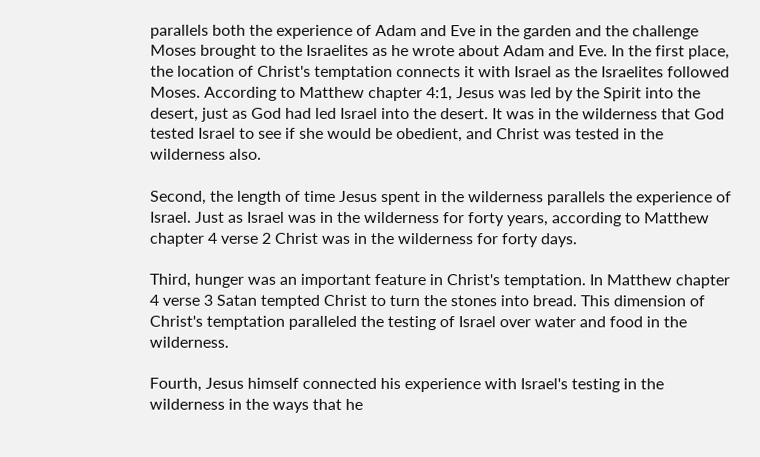parallels both the experience of Adam and Eve in the garden and the challenge Moses brought to the Israelites as he wrote about Adam and Eve. In the first place, the location of Christ's temptation connects it with Israel as the Israelites followed Moses. According to Matthew chapter 4:1, Jesus was led by the Spirit into the desert, just as God had led Israel into the desert. It was in the wilderness that God tested Israel to see if she would be obedient, and Christ was tested in the wilderness also.

Second, the length of time Jesus spent in the wilderness parallels the experience of Israel. Just as Israel was in the wilderness for forty years, according to Matthew chapter 4 verse 2 Christ was in the wilderness for forty days.

Third, hunger was an important feature in Christ's temptation. In Matthew chapter 4 verse 3 Satan tempted Christ to turn the stones into bread. This dimension of Christ's temptation paralleled the testing of Israel over water and food in the wilderness.

Fourth, Jesus himself connected his experience with Israel's testing in the wilderness in the ways that he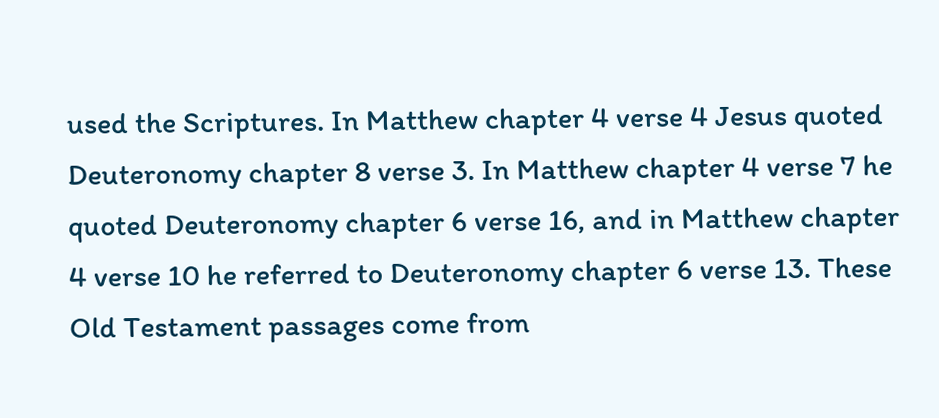used the Scriptures. In Matthew chapter 4 verse 4 Jesus quoted Deuteronomy chapter 8 verse 3. In Matthew chapter 4 verse 7 he quoted Deuteronomy chapter 6 verse 16, and in Matthew chapter 4 verse 10 he referred to Deuteronomy chapter 6 verse 13. These Old Testament passages come from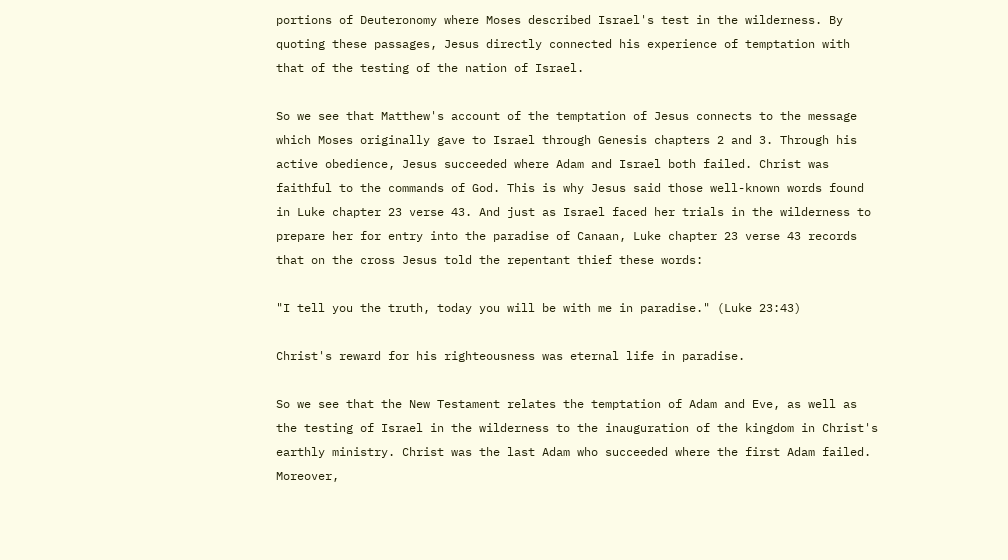portions of Deuteronomy where Moses described Israel's test in the wilderness. By quoting these passages, Jesus directly connected his experience of temptation with that of the testing of the nation of Israel.

So we see that Matthew's account of the temptation of Jesus connects to the message which Moses originally gave to Israel through Genesis chapters 2 and 3. Through his active obedience, Jesus succeeded where Adam and Israel both failed. Christ was faithful to the commands of God. This is why Jesus said those well-known words found in Luke chapter 23 verse 43. And just as Israel faced her trials in the wilderness to prepare her for entry into the paradise of Canaan, Luke chapter 23 verse 43 records that on the cross Jesus told the repentant thief these words:

"I tell you the truth, today you will be with me in paradise." (Luke 23:43)

Christ's reward for his righteousness was eternal life in paradise.

So we see that the New Testament relates the temptation of Adam and Eve, as well as the testing of Israel in the wilderness to the inauguration of the kingdom in Christ's earthly ministry. Christ was the last Adam who succeeded where the first Adam failed. Moreover,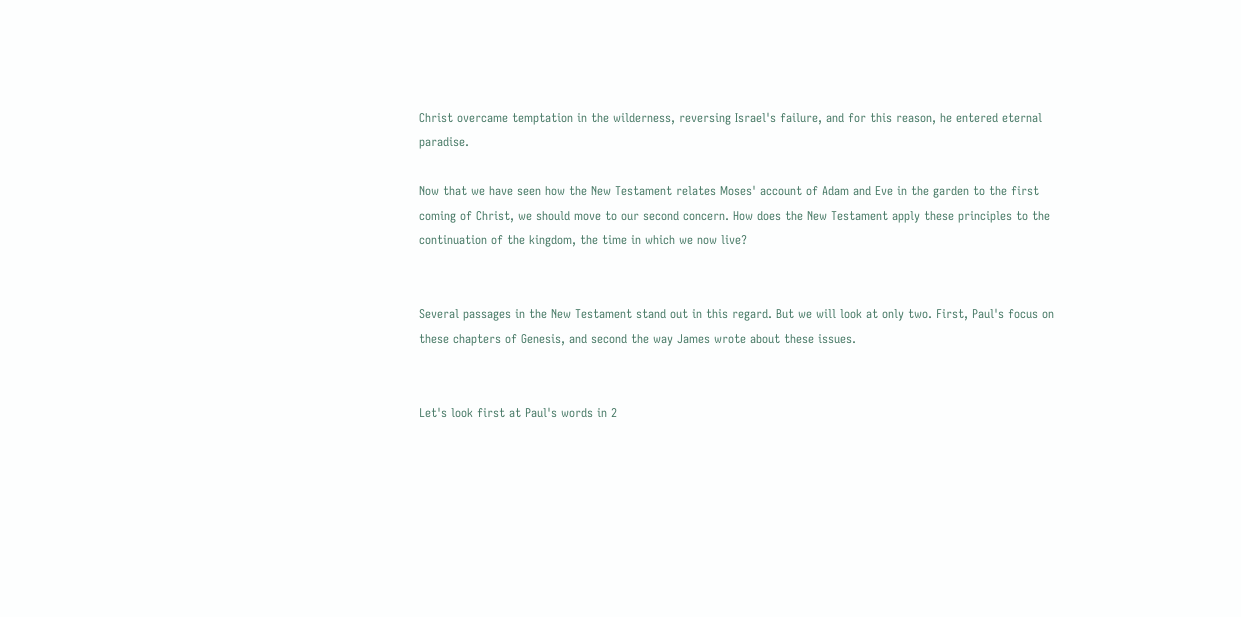Christ overcame temptation in the wilderness, reversing Israel's failure, and for this reason, he entered eternal paradise.

Now that we have seen how the New Testament relates Moses' account of Adam and Eve in the garden to the first coming of Christ, we should move to our second concern. How does the New Testament apply these principles to the continuation of the kingdom, the time in which we now live?


Several passages in the New Testament stand out in this regard. But we will look at only two. First, Paul's focus on these chapters of Genesis, and second the way James wrote about these issues.


Let's look first at Paul's words in 2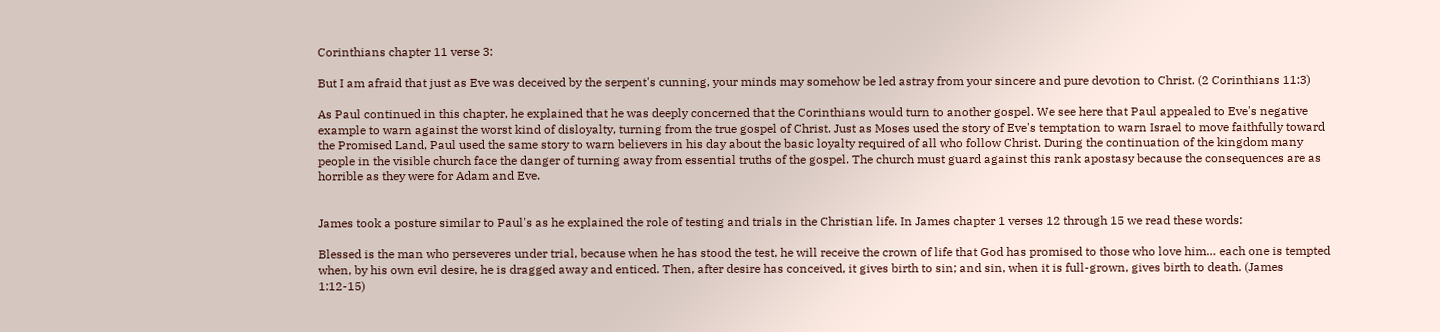Corinthians chapter 11 verse 3:

But I am afraid that just as Eve was deceived by the serpent's cunning, your minds may somehow be led astray from your sincere and pure devotion to Christ. (2 Corinthians 11:3)

As Paul continued in this chapter, he explained that he was deeply concerned that the Corinthians would turn to another gospel. We see here that Paul appealed to Eve's negative example to warn against the worst kind of disloyalty, turning from the true gospel of Christ. Just as Moses used the story of Eve's temptation to warn Israel to move faithfully toward the Promised Land, Paul used the same story to warn believers in his day about the basic loyalty required of all who follow Christ. During the continuation of the kingdom many people in the visible church face the danger of turning away from essential truths of the gospel. The church must guard against this rank apostasy because the consequences are as horrible as they were for Adam and Eve.


James took a posture similar to Paul's as he explained the role of testing and trials in the Christian life. In James chapter 1 verses 12 through 15 we read these words:

Blessed is the man who perseveres under trial, because when he has stood the test, he will receive the crown of life that God has promised to those who love him… each one is tempted when, by his own evil desire, he is dragged away and enticed. Then, after desire has conceived, it gives birth to sin; and sin, when it is full-grown, gives birth to death. (James 1:12-15)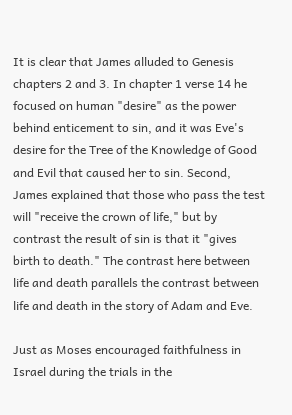It is clear that James alluded to Genesis chapters 2 and 3. In chapter 1 verse 14 he focused on human "desire" as the power behind enticement to sin, and it was Eve's desire for the Tree of the Knowledge of Good and Evil that caused her to sin. Second, James explained that those who pass the test will "receive the crown of life," but by contrast the result of sin is that it "gives birth to death." The contrast here between life and death parallels the contrast between life and death in the story of Adam and Eve.

Just as Moses encouraged faithfulness in Israel during the trials in the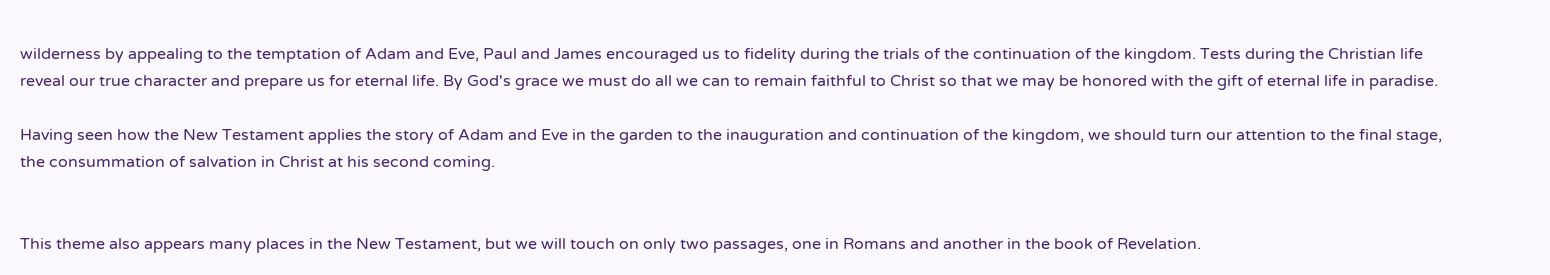wilderness by appealing to the temptation of Adam and Eve, Paul and James encouraged us to fidelity during the trials of the continuation of the kingdom. Tests during the Christian life reveal our true character and prepare us for eternal life. By God's grace we must do all we can to remain faithful to Christ so that we may be honored with the gift of eternal life in paradise.

Having seen how the New Testament applies the story of Adam and Eve in the garden to the inauguration and continuation of the kingdom, we should turn our attention to the final stage, the consummation of salvation in Christ at his second coming.


This theme also appears many places in the New Testament, but we will touch on only two passages, one in Romans and another in the book of Revelation.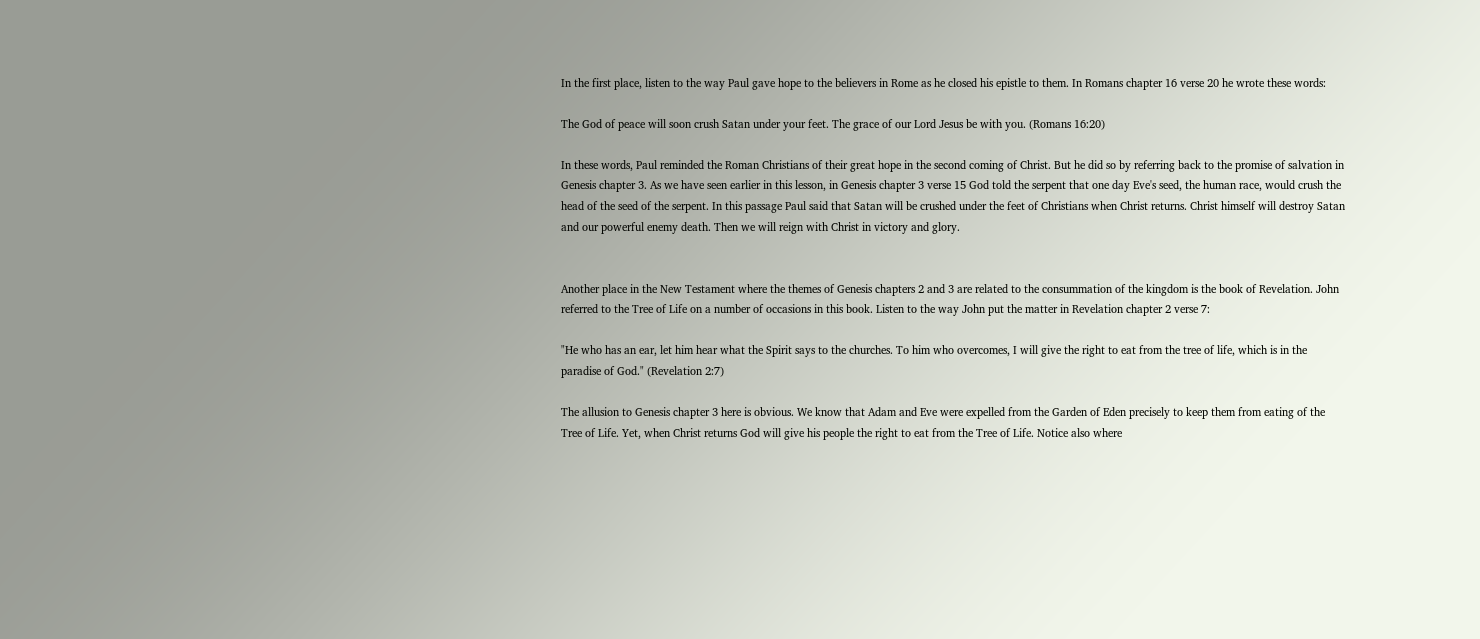In the first place, listen to the way Paul gave hope to the believers in Rome as he closed his epistle to them. In Romans chapter 16 verse 20 he wrote these words:

The God of peace will soon crush Satan under your feet. The grace of our Lord Jesus be with you. (Romans 16:20)

In these words, Paul reminded the Roman Christians of their great hope in the second coming of Christ. But he did so by referring back to the promise of salvation in Genesis chapter 3. As we have seen earlier in this lesson, in Genesis chapter 3 verse 15 God told the serpent that one day Eve's seed, the human race, would crush the head of the seed of the serpent. In this passage Paul said that Satan will be crushed under the feet of Christians when Christ returns. Christ himself will destroy Satan and our powerful enemy death. Then we will reign with Christ in victory and glory.


Another place in the New Testament where the themes of Genesis chapters 2 and 3 are related to the consummation of the kingdom is the book of Revelation. John referred to the Tree of Life on a number of occasions in this book. Listen to the way John put the matter in Revelation chapter 2 verse 7:

"He who has an ear, let him hear what the Spirit says to the churches. To him who overcomes, I will give the right to eat from the tree of life, which is in the paradise of God." (Revelation 2:7)

The allusion to Genesis chapter 3 here is obvious. We know that Adam and Eve were expelled from the Garden of Eden precisely to keep them from eating of the Tree of Life. Yet, when Christ returns God will give his people the right to eat from the Tree of Life. Notice also where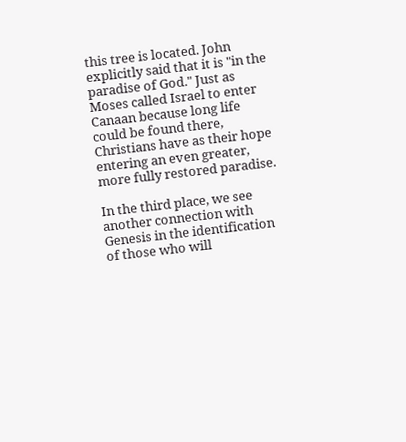this tree is located. John explicitly said that it is "in the paradise of God." Just as Moses called Israel to enter Canaan because long life could be found there, Christians have as their hope entering an even greater, more fully restored paradise.

In the third place, we see another connection with Genesis in the identification of those who will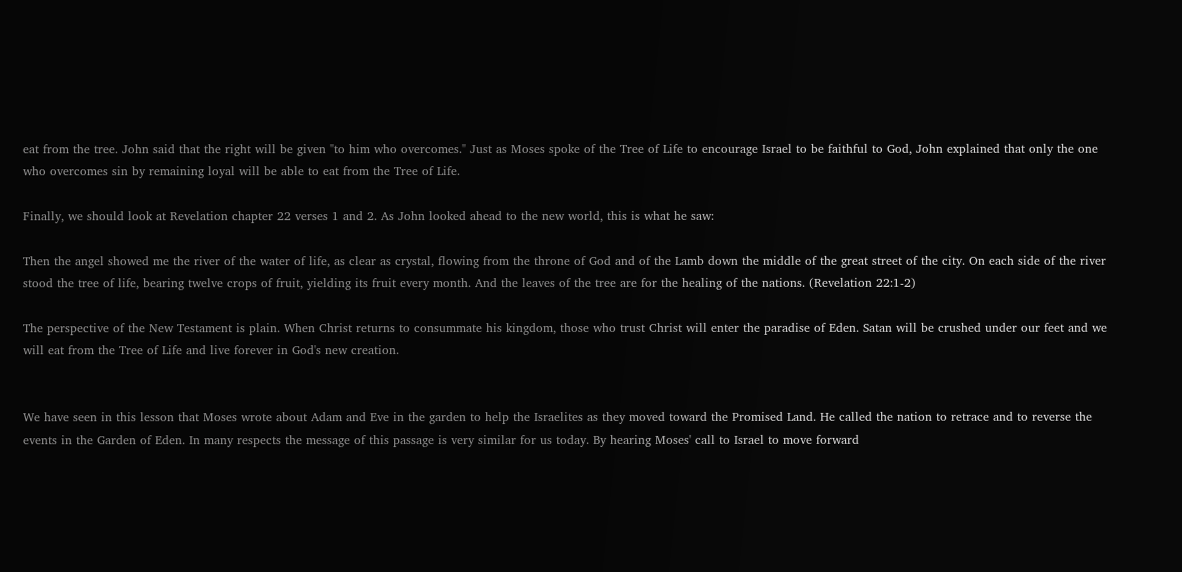eat from the tree. John said that the right will be given "to him who overcomes." Just as Moses spoke of the Tree of Life to encourage Israel to be faithful to God, John explained that only the one who overcomes sin by remaining loyal will be able to eat from the Tree of Life.

Finally, we should look at Revelation chapter 22 verses 1 and 2. As John looked ahead to the new world, this is what he saw:

Then the angel showed me the river of the water of life, as clear as crystal, flowing from the throne of God and of the Lamb down the middle of the great street of the city. On each side of the river stood the tree of life, bearing twelve crops of fruit, yielding its fruit every month. And the leaves of the tree are for the healing of the nations. (Revelation 22:1-2)

The perspective of the New Testament is plain. When Christ returns to consummate his kingdom, those who trust Christ will enter the paradise of Eden. Satan will be crushed under our feet and we will eat from the Tree of Life and live forever in God's new creation.


We have seen in this lesson that Moses wrote about Adam and Eve in the garden to help the Israelites as they moved toward the Promised Land. He called the nation to retrace and to reverse the events in the Garden of Eden. In many respects the message of this passage is very similar for us today. By hearing Moses' call to Israel to move forward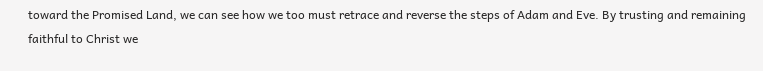toward the Promised Land, we can see how we too must retrace and reverse the steps of Adam and Eve. By trusting and remaining faithful to Christ we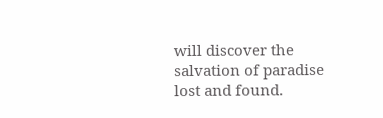will discover the salvation of paradise lost and found.